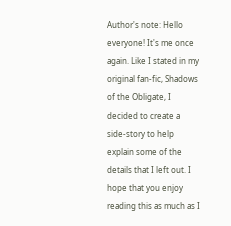Author's note: Hello everyone! It's me once again. Like I stated in my original fan-fic, Shadows of the Obligate, I decided to create a side-story to help explain some of the details that I left out. I hope that you enjoy reading this as much as I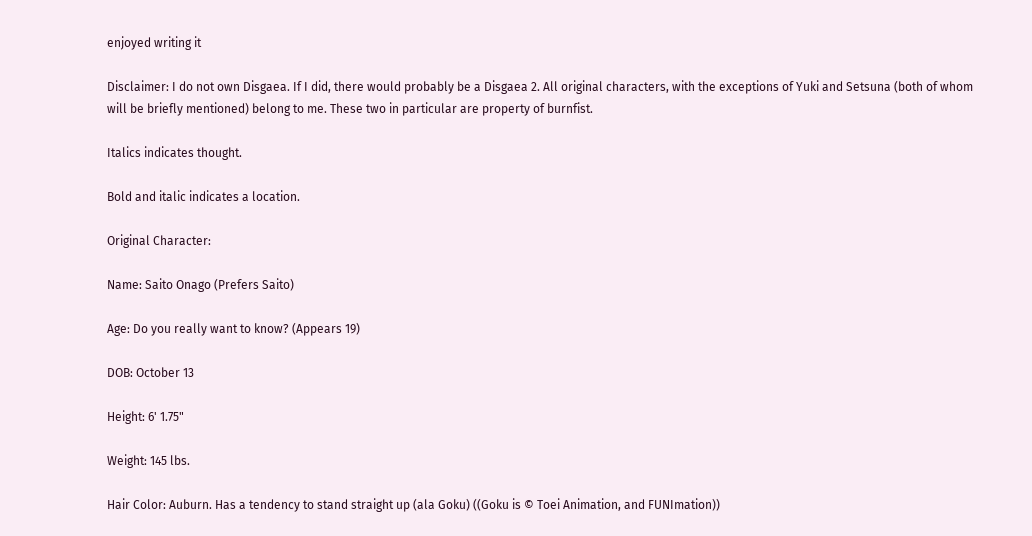enjoyed writing it

Disclaimer: I do not own Disgaea. If I did, there would probably be a Disgaea 2. All original characters, with the exceptions of Yuki and Setsuna (both of whom will be briefly mentioned) belong to me. These two in particular are property of burnfist.

Italics indicates thought.

Bold and italic indicates a location.

Original Character:

Name: Saito Onago (Prefers Saito)

Age: Do you really want to know? (Appears 19)

DOB: October 13

Height: 6' 1.75"

Weight: 145 lbs.

Hair Color: Auburn. Has a tendency to stand straight up (ala Goku) ((Goku is © Toei Animation, and FUNImation))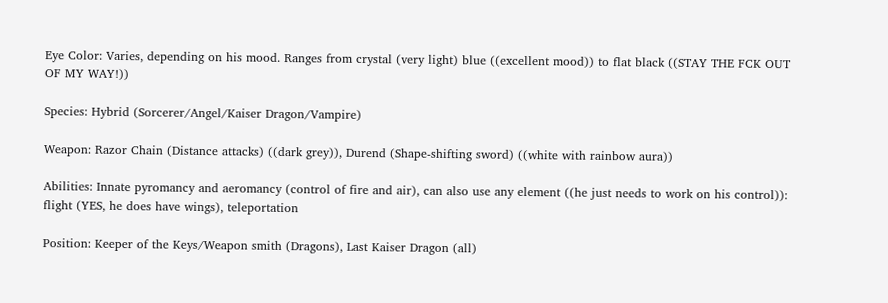Eye Color: Varies, depending on his mood. Ranges from crystal (very light) blue ((excellent mood)) to flat black ((STAY THE FCK OUT OF MY WAY!))

Species: Hybrid (Sorcerer/Angel/Kaiser Dragon/Vampire)

Weapon: Razor Chain (Distance attacks) ((dark grey)), Durend (Shape-shifting sword) ((white with rainbow aura))

Abilities: Innate pyromancy and aeromancy (control of fire and air), can also use any element ((he just needs to work on his control)): flight (YES, he does have wings), teleportation

Position: Keeper of the Keys/Weapon smith (Dragons), Last Kaiser Dragon (all)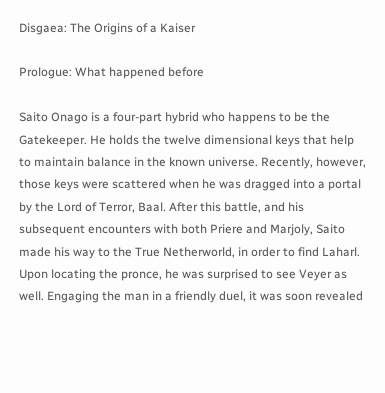Disgaea: The Origins of a Kaiser

Prologue: What happened before

Saito Onago is a four-part hybrid who happens to be the Gatekeeper. He holds the twelve dimensional keys that help to maintain balance in the known universe. Recently, however, those keys were scattered when he was dragged into a portal by the Lord of Terror, Baal. After this battle, and his subsequent encounters with both Priere and Marjoly, Saito made his way to the True Netherworld, in order to find Laharl. Upon locating the pronce, he was surprised to see Veyer as well. Engaging the man in a friendly duel, it was soon revealed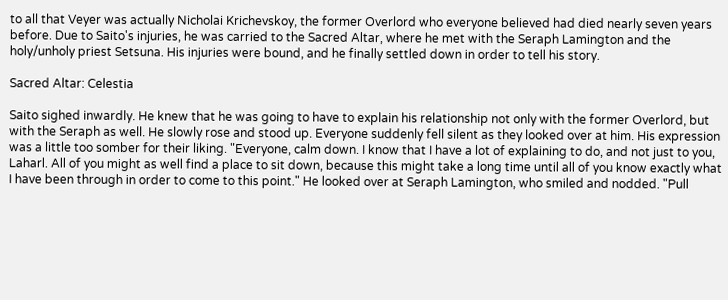to all that Veyer was actually Nicholai Krichevskoy, the former Overlord who everyone believed had died nearly seven years before. Due to Saito's injuries, he was carried to the Sacred Altar, where he met with the Seraph Lamington and the holy/unholy priest Setsuna. His injuries were bound, and he finally settled down in order to tell his story.

Sacred Altar: Celestia

Saito sighed inwardly. He knew that he was going to have to explain his relationship not only with the former Overlord, but with the Seraph as well. He slowly rose and stood up. Everyone suddenly fell silent as they looked over at him. His expression was a little too somber for their liking. "Everyone, calm down. I know that I have a lot of explaining to do, and not just to you, Laharl. All of you might as well find a place to sit down, because this might take a long time until all of you know exactly what I have been through in order to come to this point." He looked over at Seraph Lamington, who smiled and nodded. "Pull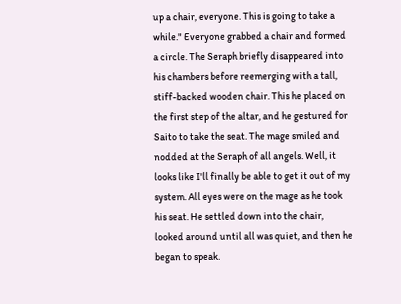up a chair, everyone. This is going to take a while." Everyone grabbed a chair and formed a circle. The Seraph briefly disappeared into his chambers before reemerging with a tall, stiff-backed wooden chair. This he placed on the first step of the altar, and he gestured for Saito to take the seat. The mage smiled and nodded at the Seraph of all angels. Well, it looks like I'll finally be able to get it out of my system. All eyes were on the mage as he took his seat. He settled down into the chair, looked around until all was quiet, and then he began to speak.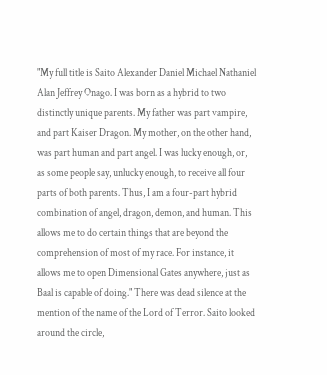"My full title is Saito Alexander Daniel Michael Nathaniel Alan Jeffrey Onago. I was born as a hybrid to two distinctly unique parents. My father was part vampire, and part Kaiser Dragon. My mother, on the other hand, was part human and part angel. I was lucky enough, or, as some people say, unlucky enough, to receive all four parts of both parents. Thus, I am a four-part hybrid combination of angel, dragon, demon, and human. This allows me to do certain things that are beyond the comprehension of most of my race. For instance, it allows me to open Dimensional Gates anywhere, just as Baal is capable of doing." There was dead silence at the mention of the name of the Lord of Terror. Saito looked around the circle,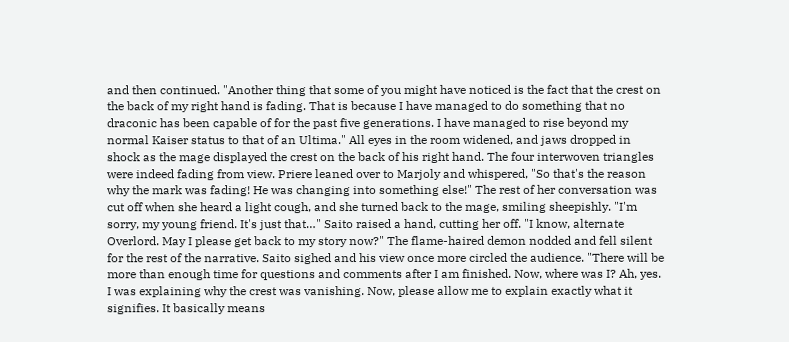and then continued. "Another thing that some of you might have noticed is the fact that the crest on the back of my right hand is fading. That is because I have managed to do something that no draconic has been capable of for the past five generations. I have managed to rise beyond my normal Kaiser status to that of an Ultima." All eyes in the room widened, and jaws dropped in shock as the mage displayed the crest on the back of his right hand. The four interwoven triangles were indeed fading from view. Priere leaned over to Marjoly and whispered, "So that's the reason why the mark was fading! He was changing into something else!" The rest of her conversation was cut off when she heard a light cough, and she turned back to the mage, smiling sheepishly. "I'm sorry, my young friend. It's just that…" Saito raised a hand, cutting her off. "I know, alternate Overlord. May I please get back to my story now?" The flame-haired demon nodded and fell silent for the rest of the narrative. Saito sighed and his view once more circled the audience. "There will be more than enough time for questions and comments after I am finished. Now, where was I? Ah, yes. I was explaining why the crest was vanishing. Now, please allow me to explain exactly what it signifies. It basically means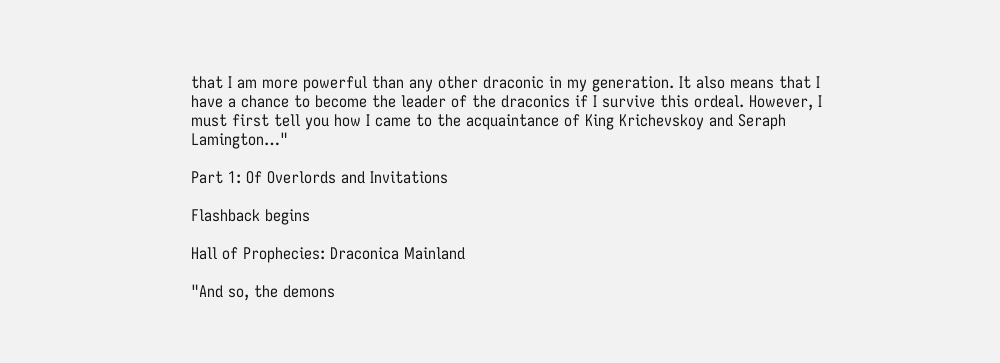that I am more powerful than any other draconic in my generation. It also means that I have a chance to become the leader of the draconics if I survive this ordeal. However, I must first tell you how I came to the acquaintance of King Krichevskoy and Seraph Lamington…"

Part 1: Of Overlords and Invitations

Flashback begins

Hall of Prophecies: Draconica Mainland

"And so, the demons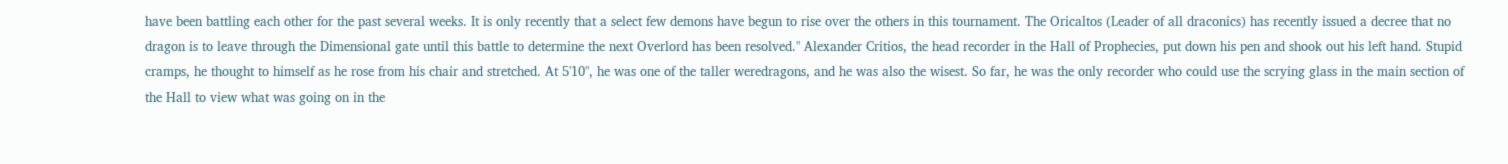have been battling each other for the past several weeks. It is only recently that a select few demons have begun to rise over the others in this tournament. The Oricaltos (Leader of all draconics) has recently issued a decree that no dragon is to leave through the Dimensional gate until this battle to determine the next Overlord has been resolved." Alexander Critios, the head recorder in the Hall of Prophecies, put down his pen and shook out his left hand. Stupid cramps, he thought to himself as he rose from his chair and stretched. At 5'10", he was one of the taller weredragons, and he was also the wisest. So far, he was the only recorder who could use the scrying glass in the main section of the Hall to view what was going on in the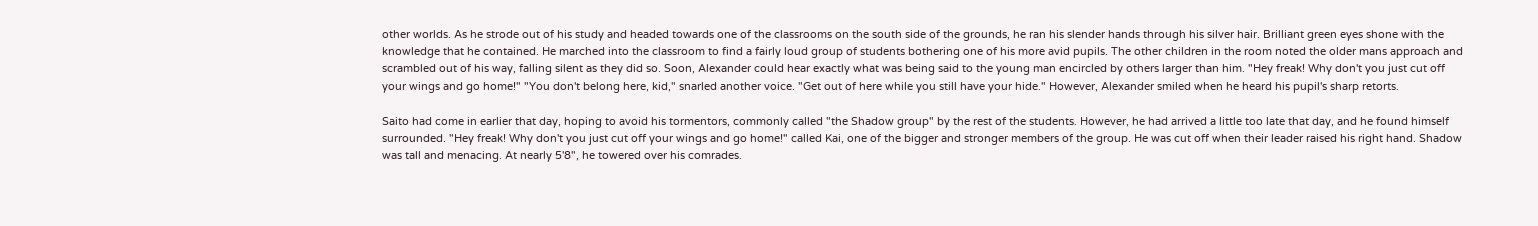other worlds. As he strode out of his study and headed towards one of the classrooms on the south side of the grounds, he ran his slender hands through his silver hair. Brilliant green eyes shone with the knowledge that he contained. He marched into the classroom to find a fairly loud group of students bothering one of his more avid pupils. The other children in the room noted the older mans approach and scrambled out of his way, falling silent as they did so. Soon, Alexander could hear exactly what was being said to the young man encircled by others larger than him. "Hey freak! Why don't you just cut off your wings and go home!" "You don't belong here, kid," snarled another voice. "Get out of here while you still have your hide." However, Alexander smiled when he heard his pupil's sharp retorts.

Saito had come in earlier that day, hoping to avoid his tormentors, commonly called "the Shadow group" by the rest of the students. However, he had arrived a little too late that day, and he found himself surrounded. "Hey freak! Why don't you just cut off your wings and go home!" called Kai, one of the bigger and stronger members of the group. He was cut off when their leader raised his right hand. Shadow was tall and menacing. At nearly 5'8", he towered over his comrades.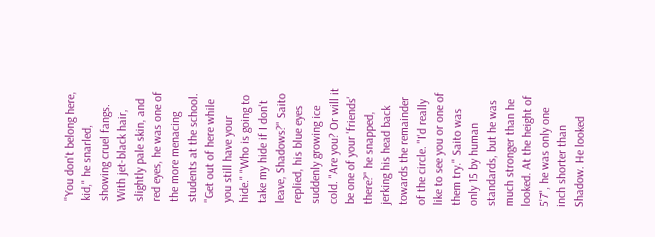"You don't belong here, kid," he snarled, showing cruel fangs. With jet-black hair, slightly pale skin, and red eyes, he was one of the more menacing students at the school. "Get out of here while you still have your hide." "Who is going to take my hide if I don't leave, Shadows?" Saito replied, his blue eyes suddenly growing ice cold. "Are you? Or will it be one of your 'friends' there?" he snapped, jerking his head back towards the remainder of the circle. "I'd really like to see you or one of them try." Saito was only 15 by human standards, but he was much stronger than he looked. At the height of 5'7", he was only one inch shorter than Shadow. He looked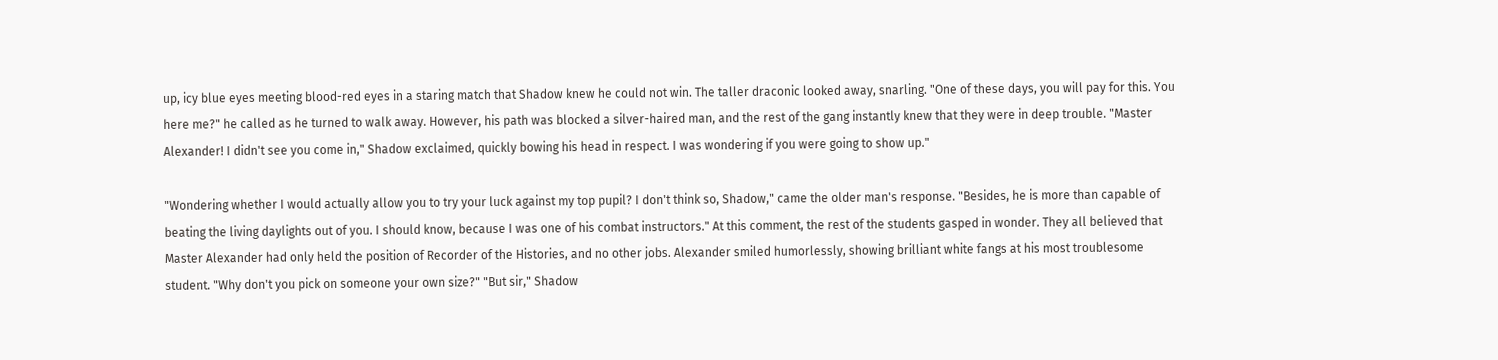up, icy blue eyes meeting blood-red eyes in a staring match that Shadow knew he could not win. The taller draconic looked away, snarling. "One of these days, you will pay for this. You here me?" he called as he turned to walk away. However, his path was blocked a silver-haired man, and the rest of the gang instantly knew that they were in deep trouble. "Master Alexander! I didn't see you come in," Shadow exclaimed, quickly bowing his head in respect. I was wondering if you were going to show up."

"Wondering whether I would actually allow you to try your luck against my top pupil? I don't think so, Shadow," came the older man's response. "Besides, he is more than capable of beating the living daylights out of you. I should know, because I was one of his combat instructors." At this comment, the rest of the students gasped in wonder. They all believed that Master Alexander had only held the position of Recorder of the Histories, and no other jobs. Alexander smiled humorlessly, showing brilliant white fangs at his most troublesome student. "Why don't you pick on someone your own size?" "But sir," Shadow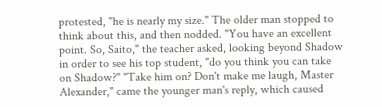protested, "he is nearly my size." The older man stopped to think about this, and then nodded. "You have an excellent point. So, Saito," the teacher asked, looking beyond Shadow in order to see his top student, "do you think you can take on Shadow?" "Take him on? Don't make me laugh, Master Alexander," came the younger man's reply, which caused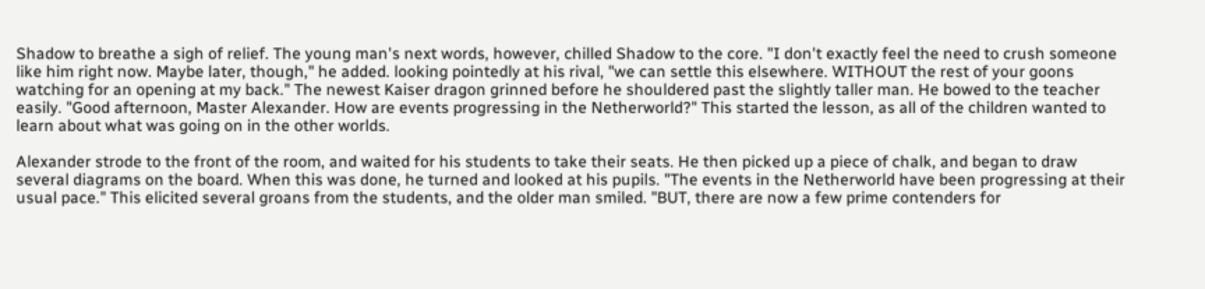Shadow to breathe a sigh of relief. The young man's next words, however, chilled Shadow to the core. "I don't exactly feel the need to crush someone like him right now. Maybe later, though," he added. looking pointedly at his rival, "we can settle this elsewhere. WITHOUT the rest of your goons watching for an opening at my back." The newest Kaiser dragon grinned before he shouldered past the slightly taller man. He bowed to the teacher easily. "Good afternoon, Master Alexander. How are events progressing in the Netherworld?" This started the lesson, as all of the children wanted to learn about what was going on in the other worlds.

Alexander strode to the front of the room, and waited for his students to take their seats. He then picked up a piece of chalk, and began to draw several diagrams on the board. When this was done, he turned and looked at his pupils. "The events in the Netherworld have been progressing at their usual pace." This elicited several groans from the students, and the older man smiled. "BUT, there are now a few prime contenders for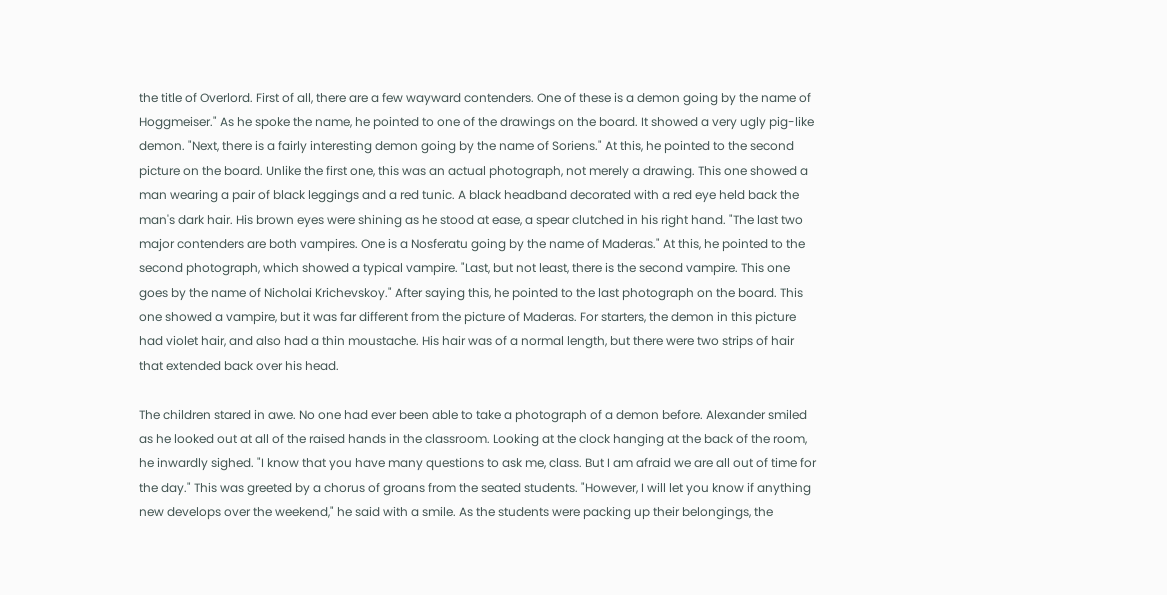the title of Overlord. First of all, there are a few wayward contenders. One of these is a demon going by the name of Hoggmeiser." As he spoke the name, he pointed to one of the drawings on the board. It showed a very ugly pig-like demon. "Next, there is a fairly interesting demon going by the name of Soriens." At this, he pointed to the second picture on the board. Unlike the first one, this was an actual photograph, not merely a drawing. This one showed a man wearing a pair of black leggings and a red tunic. A black headband decorated with a red eye held back the man's dark hair. His brown eyes were shining as he stood at ease, a spear clutched in his right hand. "The last two major contenders are both vampires. One is a Nosferatu going by the name of Maderas." At this, he pointed to the second photograph, which showed a typical vampire. "Last, but not least, there is the second vampire. This one goes by the name of Nicholai Krichevskoy." After saying this, he pointed to the last photograph on the board. This one showed a vampire, but it was far different from the picture of Maderas. For starters, the demon in this picture had violet hair, and also had a thin moustache. His hair was of a normal length, but there were two strips of hair that extended back over his head.

The children stared in awe. No one had ever been able to take a photograph of a demon before. Alexander smiled as he looked out at all of the raised hands in the classroom. Looking at the clock hanging at the back of the room, he inwardly sighed. "I know that you have many questions to ask me, class. But I am afraid we are all out of time for the day." This was greeted by a chorus of groans from the seated students. "However, I will let you know if anything new develops over the weekend," he said with a smile. As the students were packing up their belongings, the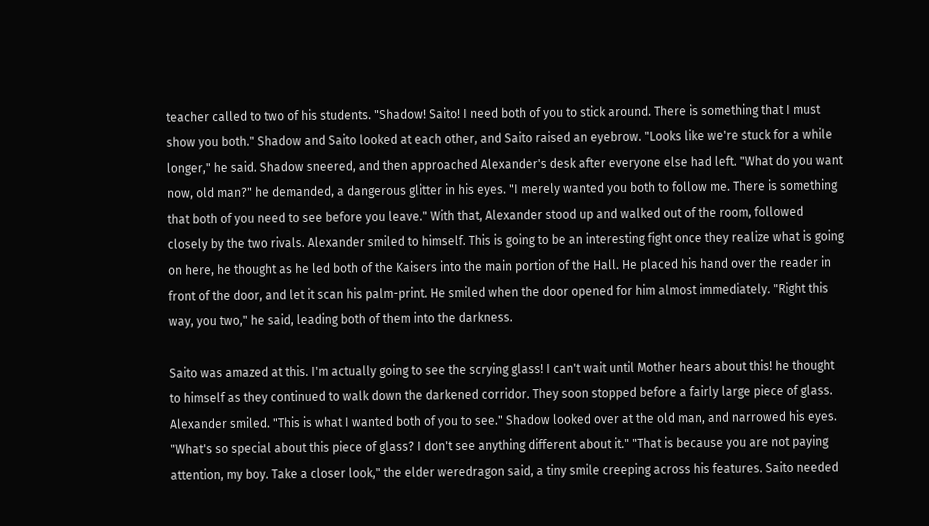teacher called to two of his students. "Shadow! Saito! I need both of you to stick around. There is something that I must show you both." Shadow and Saito looked at each other, and Saito raised an eyebrow. "Looks like we're stuck for a while longer," he said. Shadow sneered, and then approached Alexander's desk after everyone else had left. "What do you want now, old man?" he demanded, a dangerous glitter in his eyes. "I merely wanted you both to follow me. There is something that both of you need to see before you leave." With that, Alexander stood up and walked out of the room, followed closely by the two rivals. Alexander smiled to himself. This is going to be an interesting fight once they realize what is going on here, he thought as he led both of the Kaisers into the main portion of the Hall. He placed his hand over the reader in front of the door, and let it scan his palm-print. He smiled when the door opened for him almost immediately. "Right this way, you two," he said, leading both of them into the darkness.

Saito was amazed at this. I'm actually going to see the scrying glass! I can't wait until Mother hears about this! he thought to himself as they continued to walk down the darkened corridor. They soon stopped before a fairly large piece of glass. Alexander smiled. "This is what I wanted both of you to see." Shadow looked over at the old man, and narrowed his eyes. "What's so special about this piece of glass? I don't see anything different about it." "That is because you are not paying attention, my boy. Take a closer look," the elder weredragon said, a tiny smile creeping across his features. Saito needed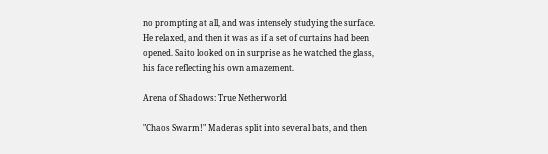no prompting at all, and was intensely studying the surface. He relaxed, and then it was as if a set of curtains had been opened. Saito looked on in surprise as he watched the glass, his face reflecting his own amazement.

Arena of Shadows: True Netherworld

"Chaos Swarm!" Maderas split into several bats, and then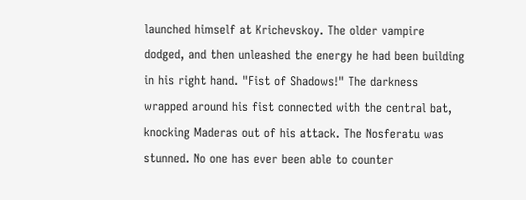launched himself at Krichevskoy. The older vampire dodged, and then unleashed the energy he had been building in his right hand. "Fist of Shadows!" The darkness wrapped around his fist connected with the central bat, knocking Maderas out of his attack. The Nosferatu was stunned. No one has ever been able to counter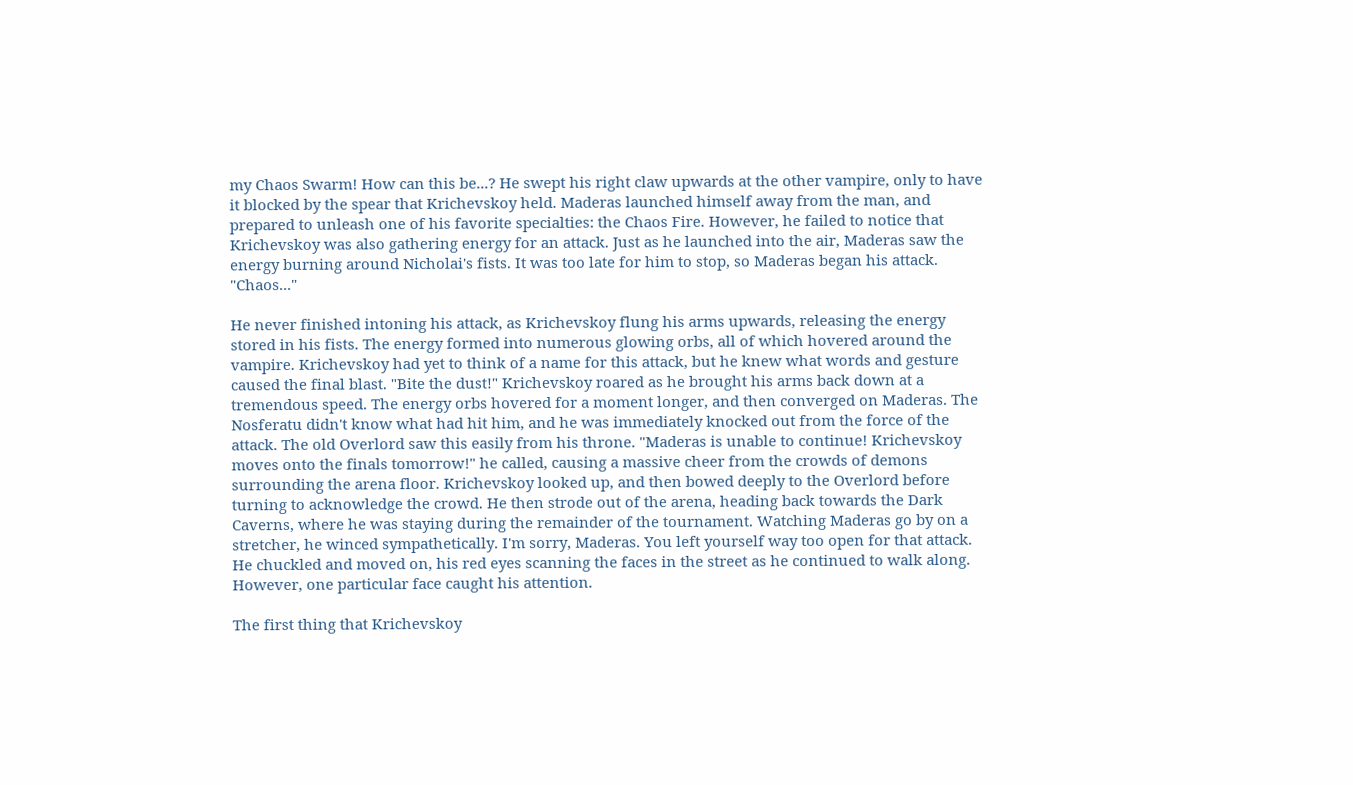my Chaos Swarm! How can this be...? He swept his right claw upwards at the other vampire, only to have it blocked by the spear that Krichevskoy held. Maderas launched himself away from the man, and prepared to unleash one of his favorite specialties: the Chaos Fire. However, he failed to notice that Krichevskoy was also gathering energy for an attack. Just as he launched into the air, Maderas saw the energy burning around Nicholai's fists. It was too late for him to stop, so Maderas began his attack. "Chaos..."

He never finished intoning his attack, as Krichevskoy flung his arms upwards, releasing the energy stored in his fists. The energy formed into numerous glowing orbs, all of which hovered around the vampire. Krichevskoy had yet to think of a name for this attack, but he knew what words and gesture caused the final blast. "Bite the dust!" Krichevskoy roared as he brought his arms back down at a tremendous speed. The energy orbs hovered for a moment longer, and then converged on Maderas. The Nosferatu didn't know what had hit him, and he was immediately knocked out from the force of the attack. The old Overlord saw this easily from his throne. "Maderas is unable to continue! Krichevskoy moves onto the finals tomorrow!" he called, causing a massive cheer from the crowds of demons surrounding the arena floor. Krichevskoy looked up, and then bowed deeply to the Overlord before turning to acknowledge the crowd. He then strode out of the arena, heading back towards the Dark Caverns, where he was staying during the remainder of the tournament. Watching Maderas go by on a stretcher, he winced sympathetically. I'm sorry, Maderas. You left yourself way too open for that attack. He chuckled and moved on, his red eyes scanning the faces in the street as he continued to walk along. However, one particular face caught his attention.

The first thing that Krichevskoy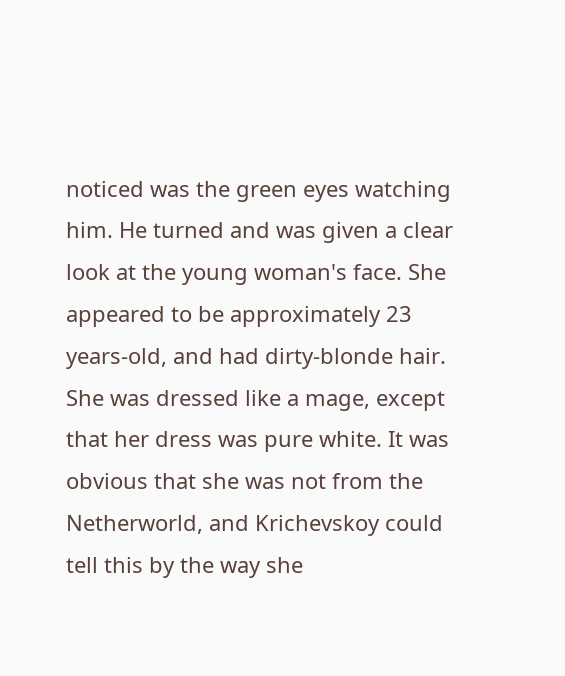noticed was the green eyes watching him. He turned and was given a clear look at the young woman's face. She appeared to be approximately 23 years-old, and had dirty-blonde hair. She was dressed like a mage, except that her dress was pure white. It was obvious that she was not from the Netherworld, and Krichevskoy could tell this by the way she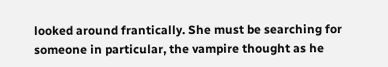looked around frantically. She must be searching for someone in particular, the vampire thought as he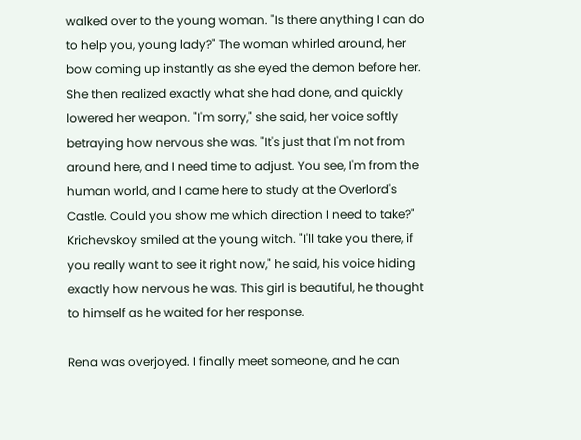walked over to the young woman. "Is there anything I can do to help you, young lady?" The woman whirled around, her bow coming up instantly as she eyed the demon before her. She then realized exactly what she had done, and quickly lowered her weapon. "I'm sorry," she said, her voice softly betraying how nervous she was. "It's just that I'm not from around here, and I need time to adjust. You see, I'm from the human world, and I came here to study at the Overlord's Castle. Could you show me which direction I need to take?" Krichevskoy smiled at the young witch. "I'll take you there, if you really want to see it right now," he said, his voice hiding exactly how nervous he was. This girl is beautiful, he thought to himself as he waited for her response.

Rena was overjoyed. I finally meet someone, and he can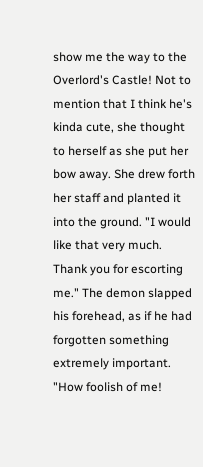show me the way to the Overlord's Castle! Not to mention that I think he's kinda cute, she thought to herself as she put her bow away. She drew forth her staff and planted it into the ground. "I would like that very much. Thank you for escorting me." The demon slapped his forehead, as if he had forgotten something extremely important. "How foolish of me!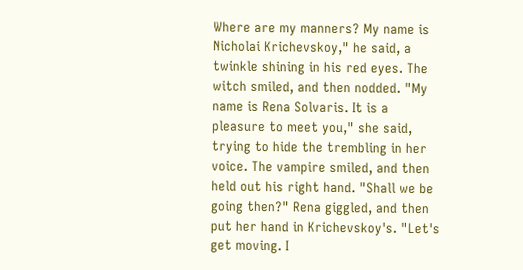Where are my manners? My name is Nicholai Krichevskoy," he said, a twinkle shining in his red eyes. The witch smiled, and then nodded. "My name is Rena Solvaris. It is a pleasure to meet you," she said, trying to hide the trembling in her voice. The vampire smiled, and then held out his right hand. "Shall we be going then?" Rena giggled, and then put her hand in Krichevskoy's. "Let's get moving. I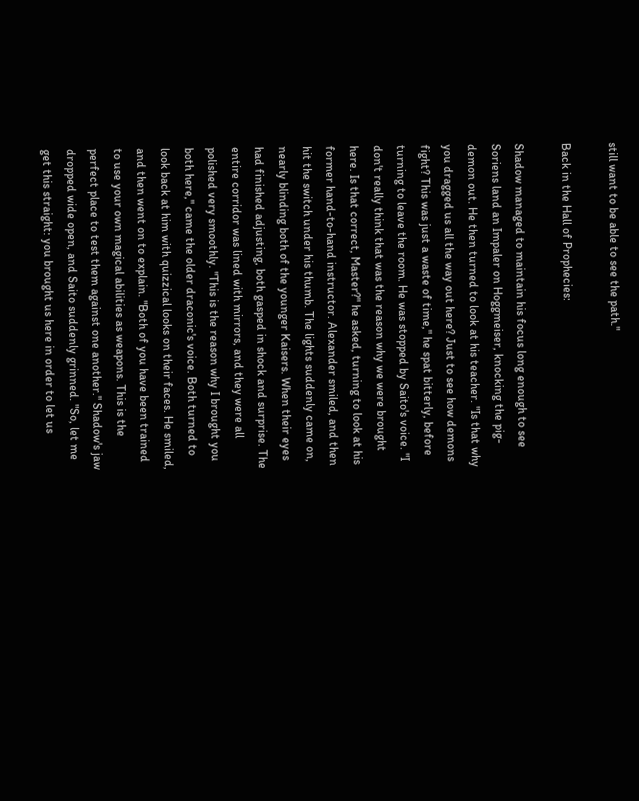still want to be able to see the path."

Back in the Hall of Prophecies:

Shadow managed to maintain his focus long enough to see Soriens land an Impaler on Hoggmeiser, knocking the pig-demon out. He then turned to look at his teacher. "Is that why you dragged us all the way out here? Just to see how demons fight? This was just a waste of time," he spat bitterly, before turning to leave the room. He was stopped by Saito's voice. "I don't really think that was the reason why we were brought here. Is that correct, Master?" he asked, turning to look at his former hand-to-hand instructor. Alexander smiled, and then hit the switch under his thumb. The lights suddenly came on, nearly blinding both of the younger Kaisers. When their eyes had finished adjusting, both gasped in shock and surprise. The entire corridor was lined with mirrors, and they were all polished very smoothly. "This is the reason why I brought you both here," came the older draconic's voice. Both turned to look back at him with quizzical looks on their faces. He smiled, and then went on to explain. "Both of you have been trained to use your own magical abilities as weapons. This is the perfect place to test them against one another." Shadow's jaw dropped wide open, and Saito suddenly grinned. "So, let me get this straight: you brought us here in order to let us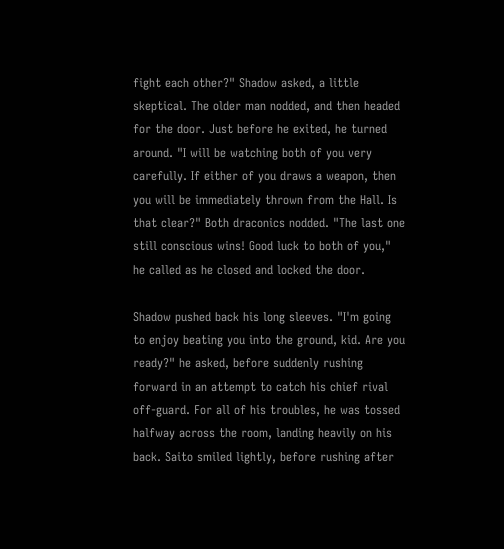fight each other?" Shadow asked, a little skeptical. The older man nodded, and then headed for the door. Just before he exited, he turned around. "I will be watching both of you very carefully. If either of you draws a weapon, then you will be immediately thrown from the Hall. Is that clear?" Both draconics nodded. "The last one still conscious wins! Good luck to both of you," he called as he closed and locked the door.

Shadow pushed back his long sleeves. "I'm going to enjoy beating you into the ground, kid. Are you ready?" he asked, before suddenly rushing forward in an attempt to catch his chief rival off-guard. For all of his troubles, he was tossed halfway across the room, landing heavily on his back. Saito smiled lightly, before rushing after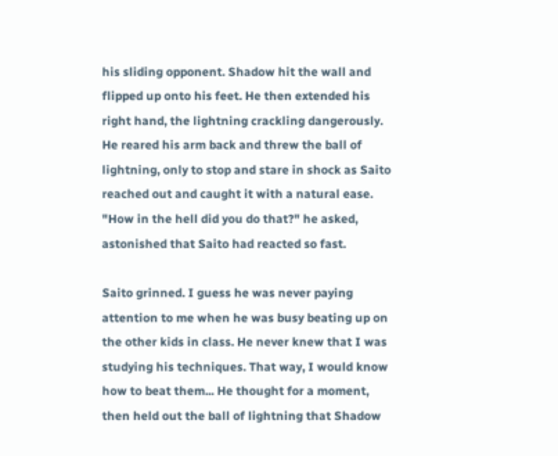his sliding opponent. Shadow hit the wall and flipped up onto his feet. He then extended his right hand, the lightning crackling dangerously. He reared his arm back and threw the ball of lightning, only to stop and stare in shock as Saito reached out and caught it with a natural ease. "How in the hell did you do that?" he asked, astonished that Saito had reacted so fast.

Saito grinned. I guess he was never paying attention to me when he was busy beating up on the other kids in class. He never knew that I was studying his techniques. That way, I would know how to beat them... He thought for a moment, then held out the ball of lightning that Shadow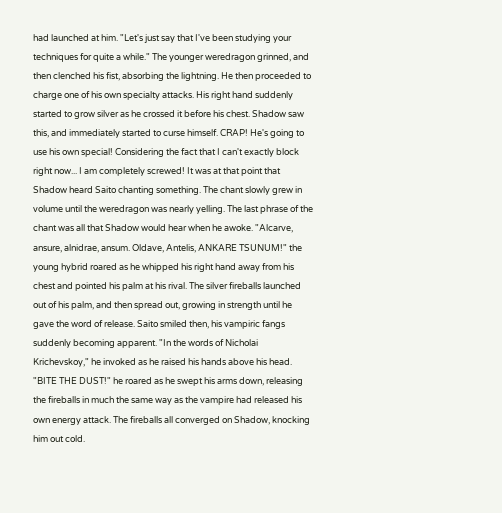had launched at him. "Let's just say that I've been studying your techniques for quite a while." The younger weredragon grinned, and then clenched his fist, absorbing the lightning. He then proceeded to charge one of his own specialty attacks. His right hand suddenly started to grow silver as he crossed it before his chest. Shadow saw this, and immediately started to curse himself. CRAP! He's going to use his own special! Considering the fact that I can't exactly block right now... I am completely screwed! It was at that point that Shadow heard Saito chanting something. The chant slowly grew in volume until the weredragon was nearly yelling. The last phrase of the chant was all that Shadow would hear when he awoke. "Alcarve, ansure, alnidrae, ansum. Oldave, Antelis, ANKARE TSUNUM!" the young hybrid roared as he whipped his right hand away from his chest and pointed his palm at his rival. The silver fireballs launched out of his palm, and then spread out, growing in strength until he gave the word of release. Saito smiled then, his vampiric fangs suddenly becoming apparent. "In the words of Nicholai Krichevskoy," he invoked as he raised his hands above his head. "BITE THE DUST!" he roared as he swept his arms down, releasing the fireballs in much the same way as the vampire had released his own energy attack. The fireballs all converged on Shadow, knocking him out cold.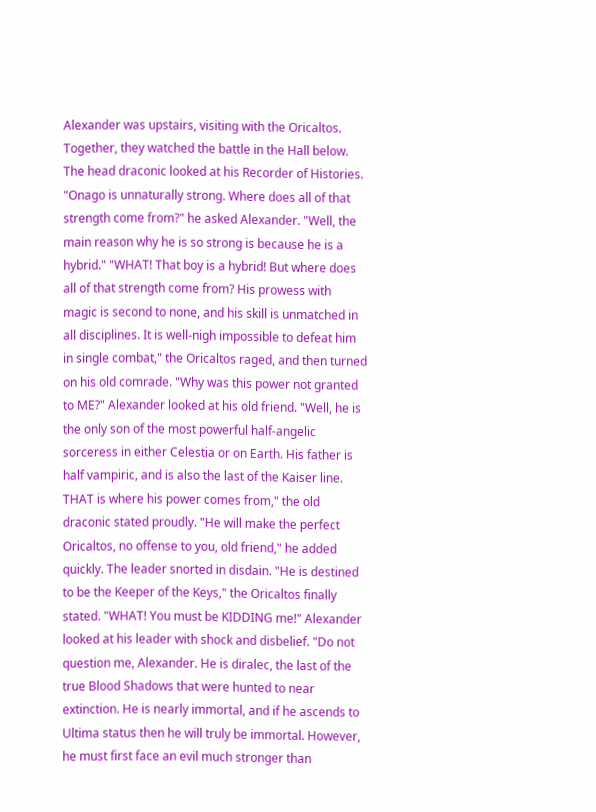Alexander was upstairs, visiting with the Oricaltos. Together, they watched the battle in the Hall below. The head draconic looked at his Recorder of Histories. "Onago is unnaturally strong. Where does all of that strength come from?" he asked Alexander. "Well, the main reason why he is so strong is because he is a hybrid." "WHAT! That boy is a hybrid! But where does all of that strength come from? His prowess with magic is second to none, and his skill is unmatched in all disciplines. It is well-nigh impossible to defeat him in single combat," the Oricaltos raged, and then turned on his old comrade. "Why was this power not granted to ME?" Alexander looked at his old friend. "Well, he is the only son of the most powerful half-angelic sorceress in either Celestia or on Earth. His father is half vampiric, and is also the last of the Kaiser line. THAT is where his power comes from," the old draconic stated proudly. "He will make the perfect Oricaltos, no offense to you, old friend," he added quickly. The leader snorted in disdain. "He is destined to be the Keeper of the Keys," the Oricaltos finally stated. "WHAT! You must be KIDDING me!" Alexander looked at his leader with shock and disbelief. "Do not question me, Alexander. He is diralec, the last of the true Blood Shadows that were hunted to near extinction. He is nearly immortal, and if he ascends to Ultima status then he will truly be immortal. However, he must first face an evil much stronger than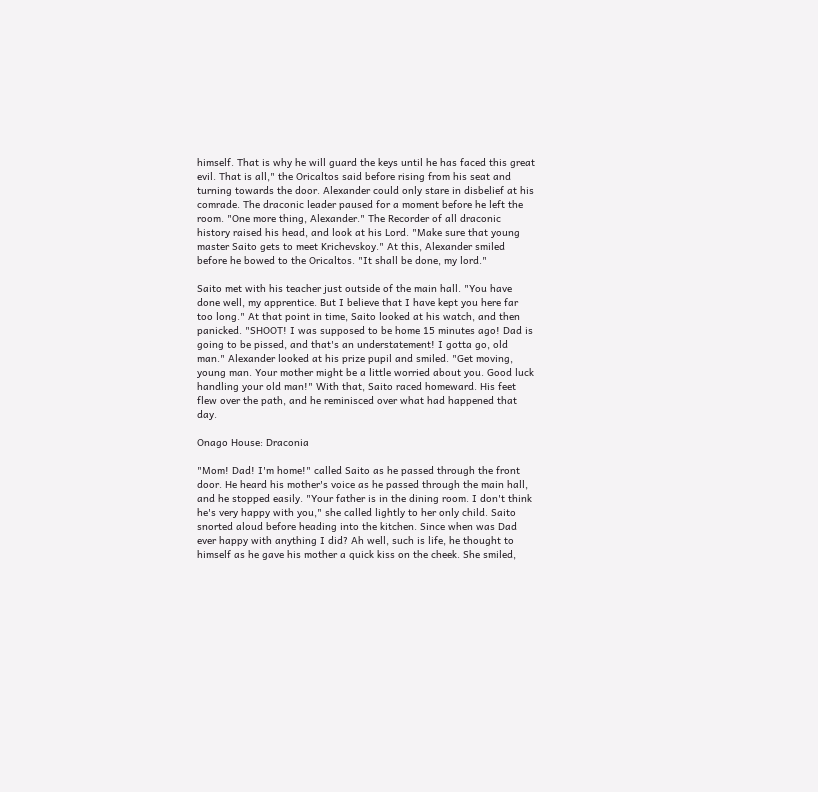himself. That is why he will guard the keys until he has faced this great evil. That is all," the Oricaltos said before rising from his seat and turning towards the door. Alexander could only stare in disbelief at his comrade. The draconic leader paused for a moment before he left the room. "One more thing, Alexander." The Recorder of all draconic history raised his head, and look at his Lord. "Make sure that young master Saito gets to meet Krichevskoy." At this, Alexander smiled before he bowed to the Oricaltos. "It shall be done, my lord."

Saito met with his teacher just outside of the main hall. "You have done well, my apprentice. But I believe that I have kept you here far too long." At that point in time, Saito looked at his watch, and then panicked. "SHOOT! I was supposed to be home 15 minutes ago! Dad is going to be pissed, and that's an understatement! I gotta go, old man." Alexander looked at his prize pupil and smiled. "Get moving, young man. Your mother might be a little worried about you. Good luck handling your old man!" With that, Saito raced homeward. His feet flew over the path, and he reminisced over what had happened that day.

Onago House: Draconia

"Mom! Dad! I'm home!" called Saito as he passed through the front door. He heard his mother's voice as he passed through the main hall, and he stopped easily. "Your father is in the dining room. I don't think he's very happy with you," she called lightly to her only child. Saito snorted aloud before heading into the kitchen. Since when was Dad ever happy with anything I did? Ah well, such is life, he thought to himself as he gave his mother a quick kiss on the cheek. She smiled,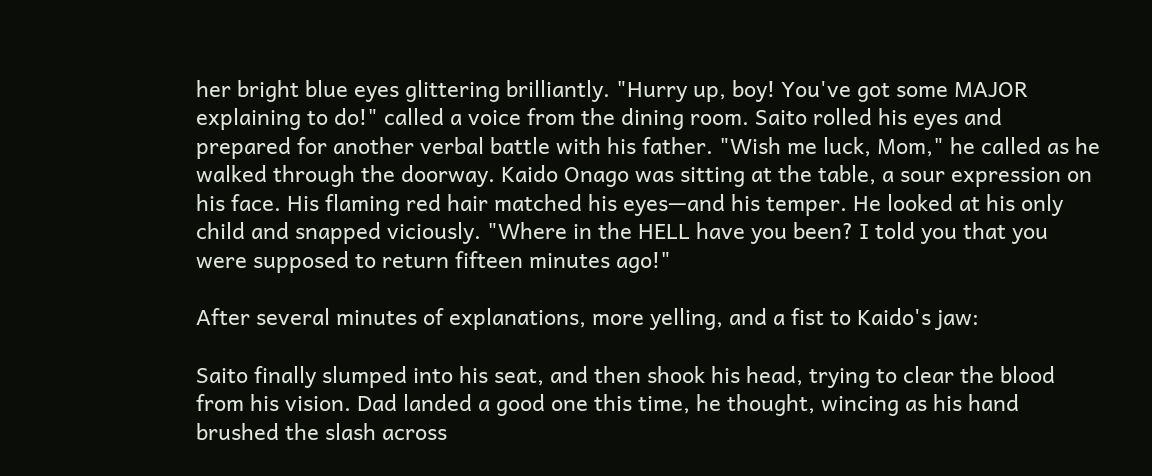her bright blue eyes glittering brilliantly. "Hurry up, boy! You've got some MAJOR explaining to do!" called a voice from the dining room. Saito rolled his eyes and prepared for another verbal battle with his father. "Wish me luck, Mom," he called as he walked through the doorway. Kaido Onago was sitting at the table, a sour expression on his face. His flaming red hair matched his eyes—and his temper. He looked at his only child and snapped viciously. "Where in the HELL have you been? I told you that you were supposed to return fifteen minutes ago!"

After several minutes of explanations, more yelling, and a fist to Kaido's jaw:

Saito finally slumped into his seat, and then shook his head, trying to clear the blood from his vision. Dad landed a good one this time, he thought, wincing as his hand brushed the slash across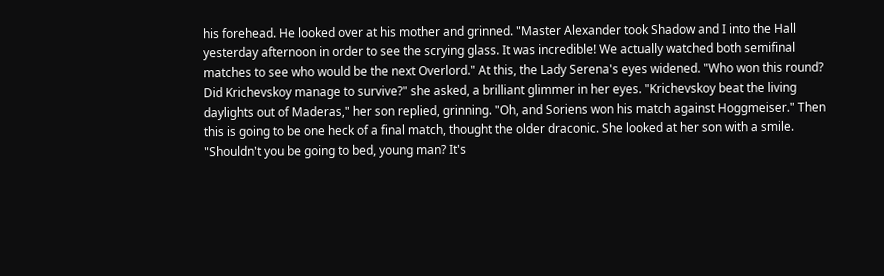his forehead. He looked over at his mother and grinned. "Master Alexander took Shadow and I into the Hall yesterday afternoon in order to see the scrying glass. It was incredible! We actually watched both semifinal matches to see who would be the next Overlord." At this, the Lady Serena's eyes widened. "Who won this round? Did Krichevskoy manage to survive?" she asked, a brilliant glimmer in her eyes. "Krichevskoy beat the living daylights out of Maderas," her son replied, grinning. "Oh, and Soriens won his match against Hoggmeiser." Then this is going to be one heck of a final match, thought the older draconic. She looked at her son with a smile. "Shouldn't you be going to bed, young man? It's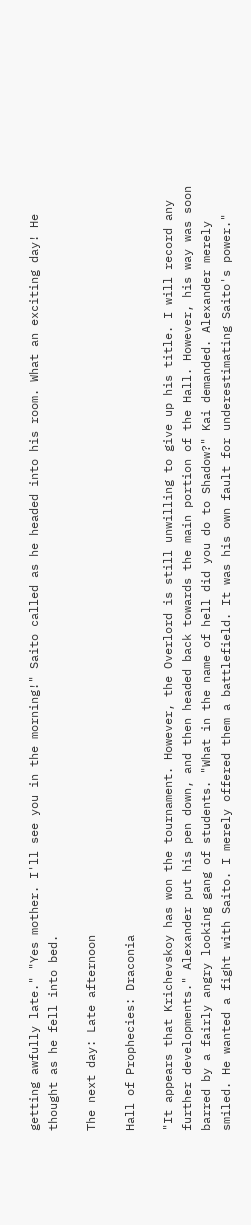getting awfully late." "Yes mother. I'll see you in the morning!" Saito called as he headed into his room. What an exciting day! He thought as he fell into bed.

The next day: Late afternoon

Hall of Prophecies: Draconia

"It appears that Krichevskoy has won the tournament. However, the Overlord is still unwilling to give up his title. I will record any further developments." Alexander put his pen down, and then headed back towards the main portion of the Hall. However, his way was soon barred by a fairly angry looking gang of students. "What in the name of hell did you do to Shadow?" Kai demanded. Alexander merely smiled. He wanted a fight with Saito. I merely offered them a battlefield. It was his own fault for underestimating Saito's power."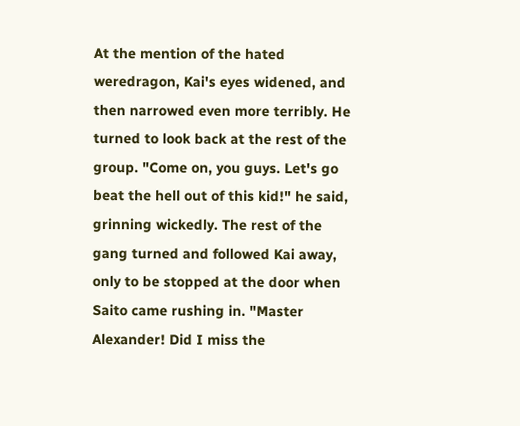At the mention of the hated weredragon, Kai's eyes widened, and then narrowed even more terribly. He turned to look back at the rest of the group. "Come on, you guys. Let's go beat the hell out of this kid!" he said, grinning wickedly. The rest of the gang turned and followed Kai away, only to be stopped at the door when Saito came rushing in. "Master Alexander! Did I miss the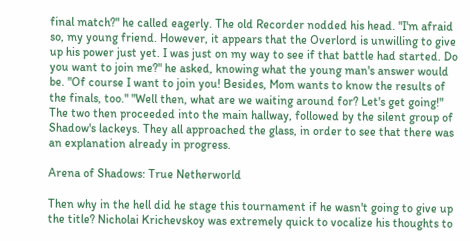final match?" he called eagerly. The old Recorder nodded his head. "I'm afraid so, my young friend. However, it appears that the Overlord is unwilling to give up his power just yet. I was just on my way to see if that battle had started. Do you want to join me?" he asked, knowing what the young man's answer would be. "Of course I want to join you! Besides, Mom wants to know the results of the finals, too." "Well then, what are we waiting around for? Let's get going!" The two then proceeded into the main hallway, followed by the silent group of Shadow's lackeys. They all approached the glass, in order to see that there was an explanation already in progress.

Arena of Shadows: True Netherworld

Then why in the hell did he stage this tournament if he wasn't going to give up the title? Nicholai Krichevskoy was extremely quick to vocalize his thoughts to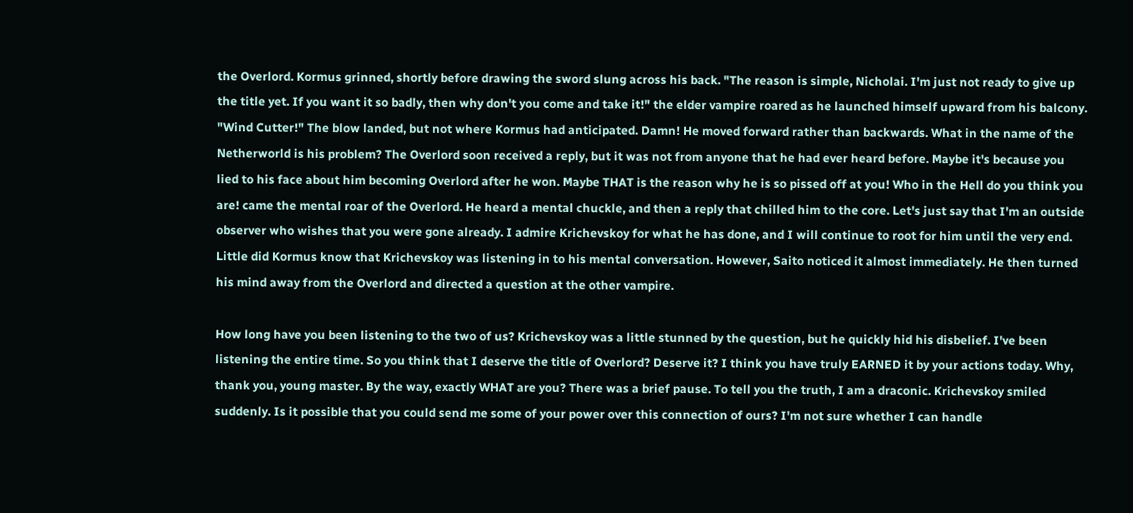the Overlord. Kormus grinned, shortly before drawing the sword slung across his back. "The reason is simple, Nicholai. I'm just not ready to give up the title yet. If you want it so badly, then why don't you come and take it!" the elder vampire roared as he launched himself upward from his balcony. "Wind Cutter!" The blow landed, but not where Kormus had anticipated. Damn! He moved forward rather than backwards. What in the name of the Netherworld is his problem? The Overlord soon received a reply, but it was not from anyone that he had ever heard before. Maybe it's because you lied to his face about him becoming Overlord after he won. Maybe THAT is the reason why he is so pissed off at you! Who in the Hell do you think you are! came the mental roar of the Overlord. He heard a mental chuckle, and then a reply that chilled him to the core. Let's just say that I'm an outside observer who wishes that you were gone already. I admire Krichevskoy for what he has done, and I will continue to root for him until the very end. Little did Kormus know that Krichevskoy was listening in to his mental conversation. However, Saito noticed it almost immediately. He then turned his mind away from the Overlord and directed a question at the other vampire.

How long have you been listening to the two of us? Krichevskoy was a little stunned by the question, but he quickly hid his disbelief. I've been listening the entire time. So you think that I deserve the title of Overlord? Deserve it? I think you have truly EARNED it by your actions today. Why, thank you, young master. By the way, exactly WHAT are you? There was a brief pause. To tell you the truth, I am a draconic. Krichevskoy smiled suddenly. Is it possible that you could send me some of your power over this connection of ours? I'm not sure whether I can handle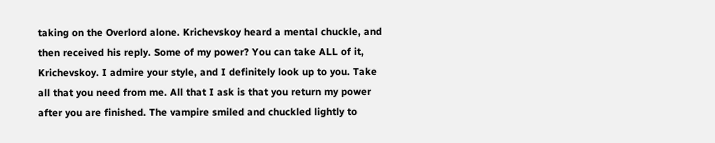taking on the Overlord alone. Krichevskoy heard a mental chuckle, and then received his reply. Some of my power? You can take ALL of it, Krichevskoy. I admire your style, and I definitely look up to you. Take all that you need from me. All that I ask is that you return my power after you are finished. The vampire smiled and chuckled lightly to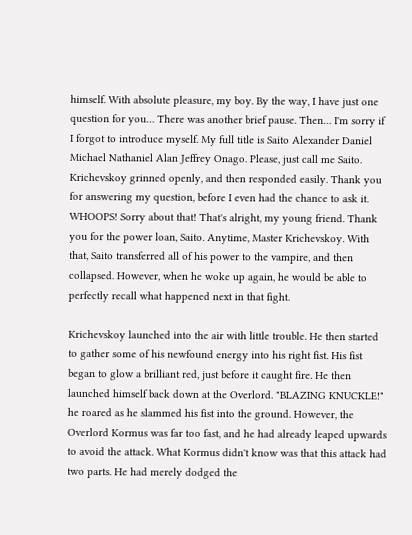himself. With absolute pleasure, my boy. By the way, I have just one question for you… There was another brief pause. Then… I'm sorry if I forgot to introduce myself. My full title is Saito Alexander Daniel Michael Nathaniel Alan Jeffrey Onago. Please, just call me Saito. Krichevskoy grinned openly, and then responded easily. Thank you for answering my question, before I even had the chance to ask it. WHOOPS! Sorry about that! That's alright, my young friend. Thank you for the power loan, Saito. Anytime, Master Krichevskoy. With that, Saito transferred all of his power to the vampire, and then collapsed. However, when he woke up again, he would be able to perfectly recall what happened next in that fight.

Krichevskoy launched into the air with little trouble. He then started to gather some of his newfound energy into his right fist. His fist began to glow a brilliant red, just before it caught fire. He then launched himself back down at the Overlord. "BLAZING KNUCKLE!" he roared as he slammed his fist into the ground. However, the Overlord Kormus was far too fast, and he had already leaped upwards to avoid the attack. What Kormus didn't know was that this attack had two parts. He had merely dodged the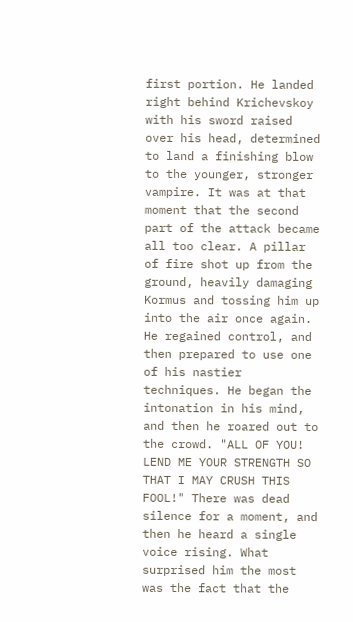first portion. He landed right behind Krichevskoy with his sword raised over his head, determined to land a finishing blow to the younger, stronger vampire. It was at that moment that the second part of the attack became all too clear. A pillar of fire shot up from the ground, heavily damaging Kormus and tossing him up into the air once again. He regained control, and then prepared to use one of his nastier techniques. He began the intonation in his mind, and then he roared out to the crowd. "ALL OF YOU! LEND ME YOUR STRENGTH SO THAT I MAY CRUSH THIS FOOL!" There was dead silence for a moment, and then he heard a single voice rising. What surprised him the most was the fact that the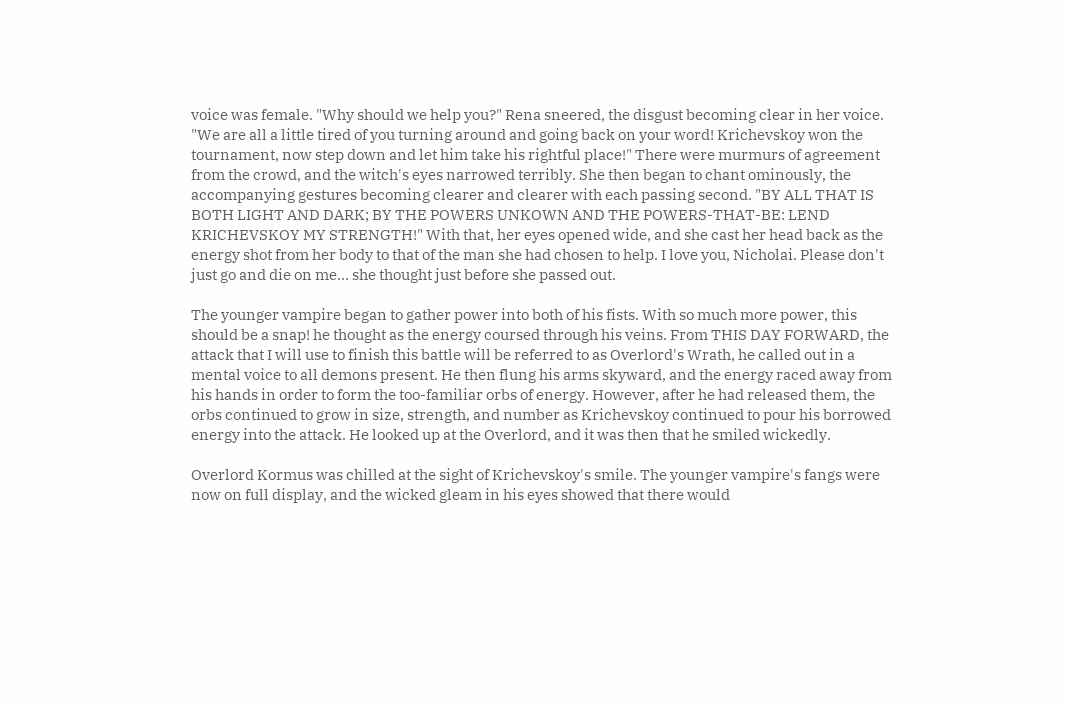voice was female. "Why should we help you?" Rena sneered, the disgust becoming clear in her voice. "We are all a little tired of you turning around and going back on your word! Krichevskoy won the tournament, now step down and let him take his rightful place!" There were murmurs of agreement from the crowd, and the witch's eyes narrowed terribly. She then began to chant ominously, the accompanying gestures becoming clearer and clearer with each passing second. "BY ALL THAT IS BOTH LIGHT AND DARK; BY THE POWERS UNKOWN AND THE POWERS-THAT-BE: LEND KRICHEVSKOY MY STRENGTH!" With that, her eyes opened wide, and she cast her head back as the energy shot from her body to that of the man she had chosen to help. I love you, Nicholai. Please don't just go and die on me… she thought just before she passed out.

The younger vampire began to gather power into both of his fists. With so much more power, this should be a snap! he thought as the energy coursed through his veins. From THIS DAY FORWARD, the attack that I will use to finish this battle will be referred to as Overlord's Wrath, he called out in a mental voice to all demons present. He then flung his arms skyward, and the energy raced away from his hands in order to form the too-familiar orbs of energy. However, after he had released them, the orbs continued to grow in size, strength, and number as Krichevskoy continued to pour his borrowed energy into the attack. He looked up at the Overlord, and it was then that he smiled wickedly.

Overlord Kormus was chilled at the sight of Krichevskoy's smile. The younger vampire's fangs were now on full display, and the wicked gleam in his eyes showed that there would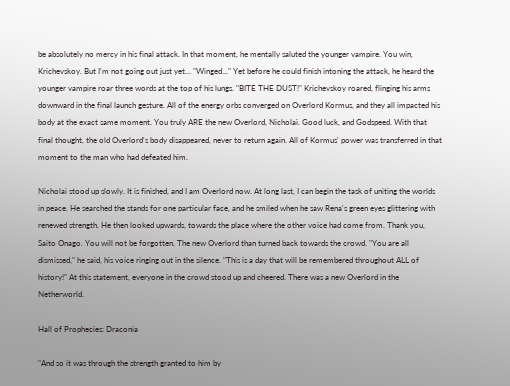be absolutely no mercy in his final attack. In that moment, he mentally saluted the younger vampire. You win, Krichevskoy. But I'm not going out just yet… "Winged…" Yet before he could finish intoning the attack, he heard the younger vampire roar three words at the top of his lungs. "BITE THE DUST!" Krichevskoy roared, flinging his arms downward in the final launch gesture. All of the energy orbs converged on Overlord Kormus, and they all impacted his body at the exact same moment. You truly ARE the new Overlord, Nicholai. Good luck, and Godspeed. With that final thought, the old Overlord's body disappeared, never to return again. All of Kormus' power was transferred in that moment to the man who had defeated him.

Nicholai stood up slowly. It is finished, and I am Overlord now. At long last, I can begin the task of uniting the worlds in peace. He searched the stands for one particular face, and he smiled when he saw Rena's green eyes glittering with renewed strength. He then looked upwards, towards the place where the other voice had come from. Thank you, Saito Onago. You will not be forgotten. The new Overlord than turned back towards the crowd. "You are all dismissed," he said, his voice ringing out in the silence. "This is a day that will be remembered throughout ALL of history!" At this statement, everyone in the crowd stood up and cheered. There was a new Overlord in the Netherworld.

Hall of Prophecies: Draconia

"And so it was through the strength granted to him by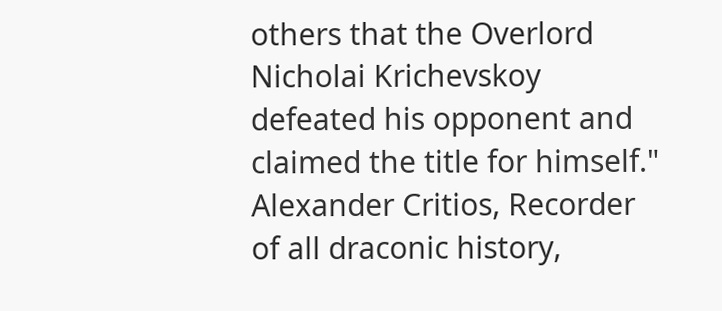others that the Overlord Nicholai Krichevskoy defeated his opponent and claimed the title for himself." Alexander Critios, Recorder of all draconic history,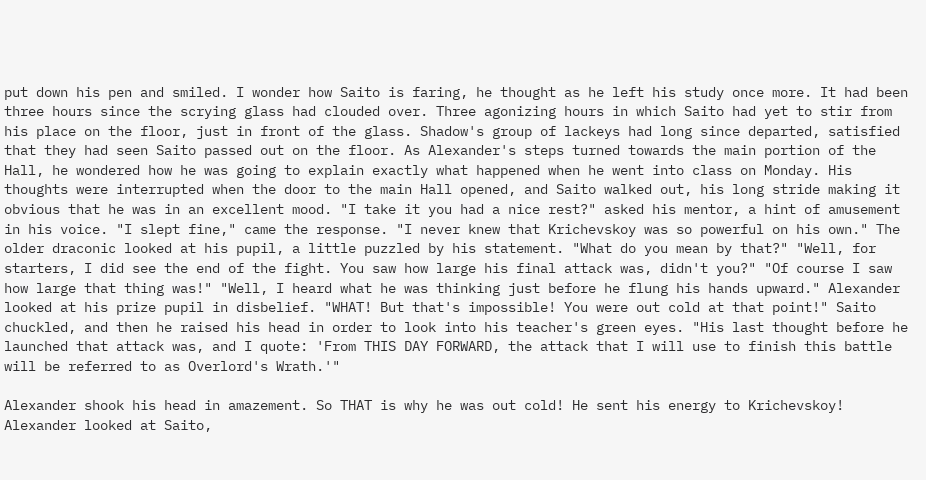put down his pen and smiled. I wonder how Saito is faring, he thought as he left his study once more. It had been three hours since the scrying glass had clouded over. Three agonizing hours in which Saito had yet to stir from his place on the floor, just in front of the glass. Shadow's group of lackeys had long since departed, satisfied that they had seen Saito passed out on the floor. As Alexander's steps turned towards the main portion of the Hall, he wondered how he was going to explain exactly what happened when he went into class on Monday. His thoughts were interrupted when the door to the main Hall opened, and Saito walked out, his long stride making it obvious that he was in an excellent mood. "I take it you had a nice rest?" asked his mentor, a hint of amusement in his voice. "I slept fine," came the response. "I never knew that Krichevskoy was so powerful on his own." The older draconic looked at his pupil, a little puzzled by his statement. "What do you mean by that?" "Well, for starters, I did see the end of the fight. You saw how large his final attack was, didn't you?" "Of course I saw how large that thing was!" "Well, I heard what he was thinking just before he flung his hands upward." Alexander looked at his prize pupil in disbelief. "WHAT! But that's impossible! You were out cold at that point!" Saito chuckled, and then he raised his head in order to look into his teacher's green eyes. "His last thought before he launched that attack was, and I quote: 'From THIS DAY FORWARD, the attack that I will use to finish this battle will be referred to as Overlord's Wrath.'"

Alexander shook his head in amazement. So THAT is why he was out cold! He sent his energy to Krichevskoy! Alexander looked at Saito,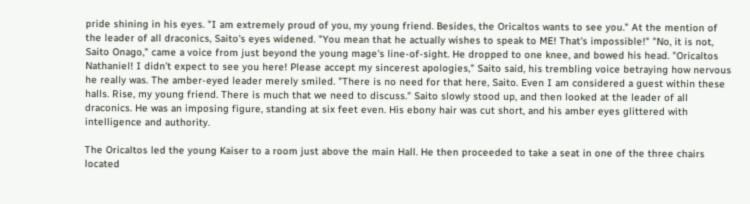pride shining in his eyes. "I am extremely proud of you, my young friend. Besides, the Oricaltos wants to see you." At the mention of the leader of all draconics, Saito's eyes widened. "You mean that he actually wishes to speak to ME! That's impossible!" "No, it is not, Saito Onago," came a voice from just beyond the young mage's line-of-sight. He dropped to one knee, and bowed his head. "Oricaltos Nathaniel! I didn't expect to see you here! Please accept my sincerest apologies," Saito said, his trembling voice betraying how nervous he really was. The amber-eyed leader merely smiled. "There is no need for that here, Saito. Even I am considered a guest within these halls. Rise, my young friend. There is much that we need to discuss." Saito slowly stood up, and then looked at the leader of all draconics. He was an imposing figure, standing at six feet even. His ebony hair was cut short, and his amber eyes glittered with intelligence and authority.

The Oricaltos led the young Kaiser to a room just above the main Hall. He then proceeded to take a seat in one of the three chairs located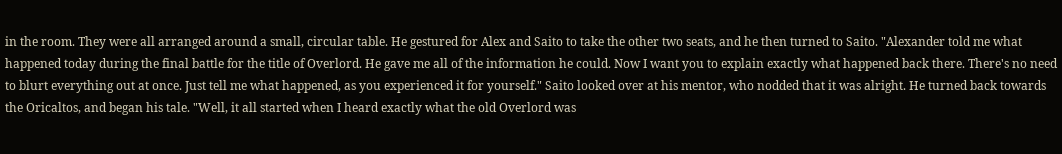in the room. They were all arranged around a small, circular table. He gestured for Alex and Saito to take the other two seats, and he then turned to Saito. "Alexander told me what happened today during the final battle for the title of Overlord. He gave me all of the information he could. Now I want you to explain exactly what happened back there. There's no need to blurt everything out at once. Just tell me what happened, as you experienced it for yourself." Saito looked over at his mentor, who nodded that it was alright. He turned back towards the Oricaltos, and began his tale. "Well, it all started when I heard exactly what the old Overlord was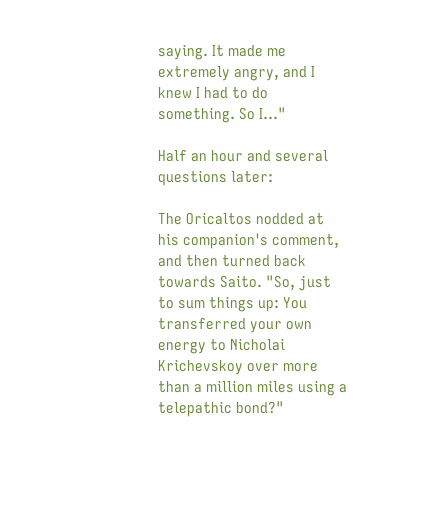saying. It made me extremely angry, and I knew I had to do something. So I…"

Half an hour and several questions later:

The Oricaltos nodded at his companion's comment, and then turned back towards Saito. "So, just to sum things up: You transferred your own energy to Nicholai Krichevskoy over more than a million miles using a telepathic bond?"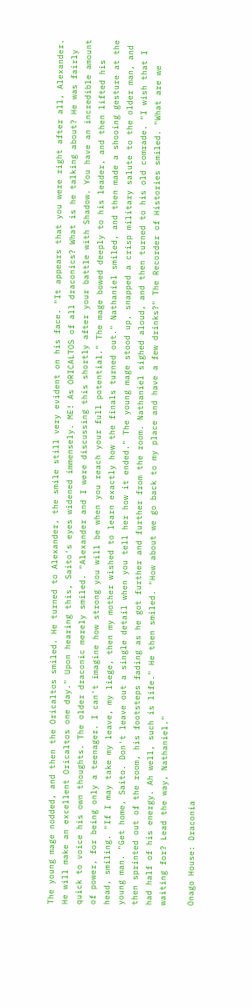The young mage nodded, and then the Oricaltos smiled. He turned to Alexander, the smile still very evident on his face. "It appears that you were right after all, Alexander. He will make an excellent Oricaltos one day." Upon hearing this, Saito's eyes widened immensely. ME! As ORICALTOS of all draconics? What is he talking about? He was fairly quick to voice his own thoughts. The older draconic merely smiled. "Alexander and I were discussing this shortly after your battle with Shadow. You have an incredible amount of power, for being only a teenager. I can't imagine how strong you will be when you reach your full potential." The mage bowed deeply to his leader, and then lifted his head, smiling. "If I may take my leave, my liege, then my mother wished to learn exactly how the finals turned out." Nathaniel smiled, and then made a shooing gesture at the young man. "Get home, Saito. Don't leave out a single detail when you tell her how it ended." The young mage stood up, snapped a crisp military salute to the older man, and then sprinted out of the room, his footsteps fading as he got further and further from the room. Nathaniel sighed aloud, and then turned to his old comrade. "I wish that I had half of his energy. Ah well, such is life." He then smiled. "How about we go back to my place and have a few drinks?" The Recorder of Histories smiled. "What are we waiting for? Lead the way, Nathaniel."

Onago House: Draconia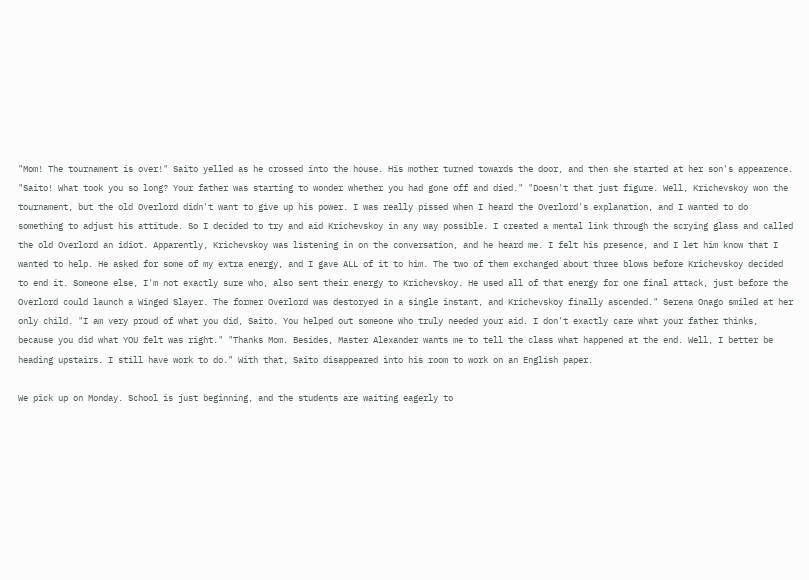"Mom! The tournament is over!" Saito yelled as he crossed into the house. His mother turned towards the door, and then she started at her son's appearence. "Saito! What took you so long? Your father was starting to wonder whether you had gone off and died." "Doesn't that just figure. Well, Krichevskoy won the tournament, but the old Overlord didn't want to give up his power. I was really pissed when I heard the Overlord's explanation, and I wanted to do something to adjust his attitude. So I decided to try and aid Krichevskoy in any way possible. I created a mental link through the scrying glass and called the old Overlord an idiot. Apparently, Krichevskoy was listening in on the conversation, and he heard me. I felt his presence, and I let him know that I wanted to help. He asked for some of my extra energy, and I gave ALL of it to him. The two of them exchanged about three blows before Krichevskoy decided to end it. Someone else, I'm not exactly sure who, also sent their energy to Krichevskoy. He used all of that energy for one final attack, just before the Overlord could launch a Winged Slayer. The former Overlord was destoryed in a single instant, and Krichevskoy finally ascended." Serena Onago smiled at her only child. "I am very proud of what you did, Saito. You helped out someone who truly needed your aid. I don't exactly care what your father thinks, because you did what YOU felt was right." "Thanks Mom. Besides, Master Alexander wants me to tell the class what happened at the end. Well, I better be heading upstairs. I still have work to do." With that, Saito disappeared into his room to work on an English paper.

We pick up on Monday. School is just beginning, and the students are waiting eagerly to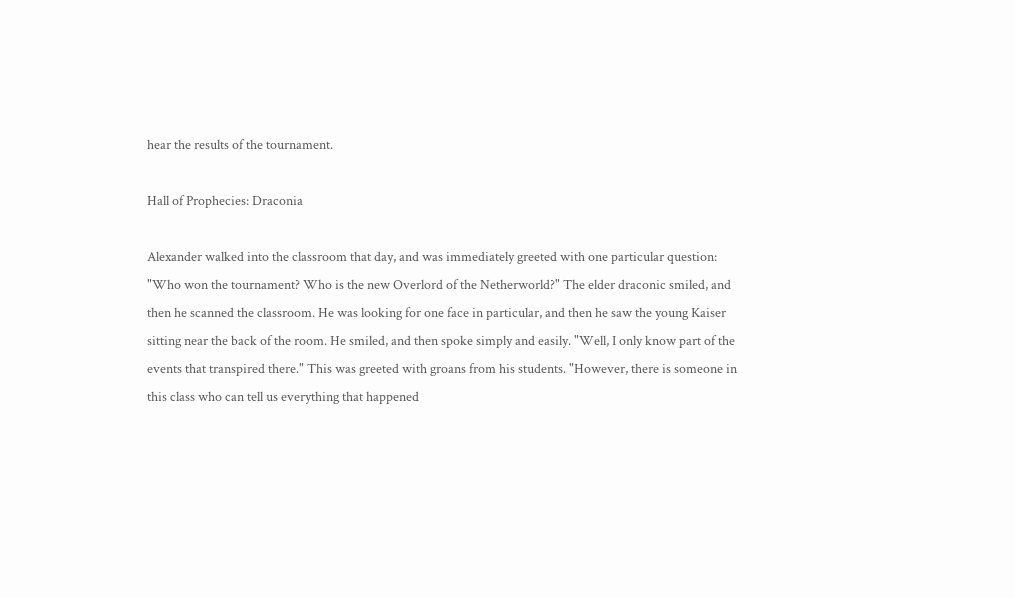hear the results of the tournament.

Hall of Prophecies: Draconia

Alexander walked into the classroom that day, and was immediately greeted with one particular question: "Who won the tournament? Who is the new Overlord of the Netherworld?" The elder draconic smiled, and then he scanned the classroom. He was looking for one face in particular, and then he saw the young Kaiser sitting near the back of the room. He smiled, and then spoke simply and easily. "Well, I only know part of the events that transpired there." This was greeted with groans from his students. "However, there is someone in this class who can tell us everything that happened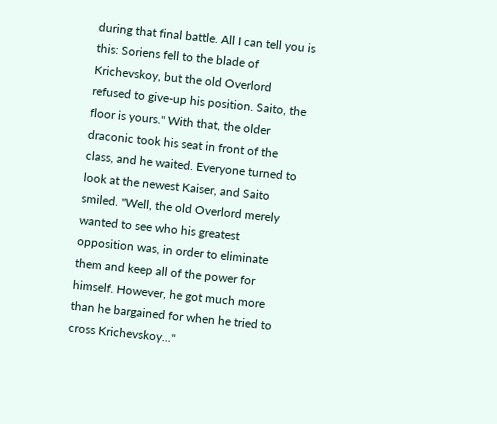during that final battle. All I can tell you is this: Soriens fell to the blade of Krichevskoy, but the old Overlord refused to give-up his position. Saito, the floor is yours." With that, the older draconic took his seat in front of the class, and he waited. Everyone turned to look at the newest Kaiser, and Saito smiled. "Well, the old Overlord merely wanted to see who his greatest opposition was, in order to eliminate them and keep all of the power for himself. However, he got much more than he bargained for when he tried to cross Krichevskoy..."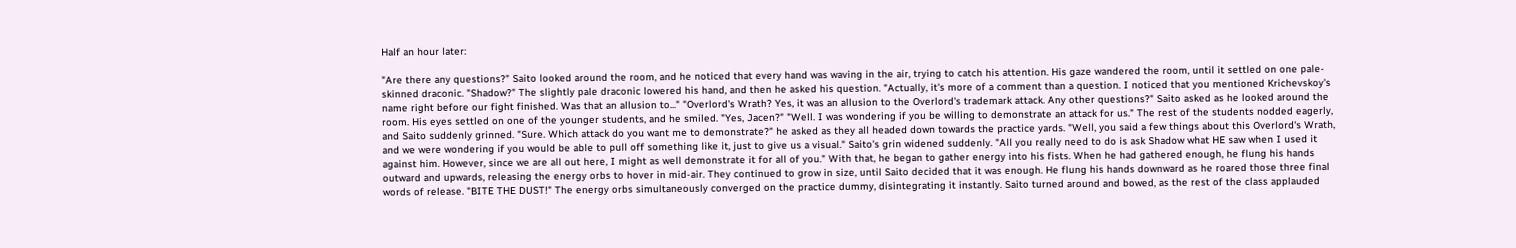Half an hour later:

"Are there any questions?" Saito looked around the room, and he noticed that every hand was waving in the air, trying to catch his attention. His gaze wandered the room, until it settled on one pale-skinned draconic. "Shadow?" The slightly pale draconic lowered his hand, and then he asked his question. "Actually, it's more of a comment than a question. I noticed that you mentioned Krichevskoy's name right before our fight finished. Was that an allusion to..." "Overlord's Wrath? Yes, it was an allusion to the Overlord's trademark attack. Any other questions?" Saito asked as he looked around the room. His eyes settled on one of the younger students, and he smiled. "Yes, Jacen?" "Well. I was wondering if you be willing to demonstrate an attack for us." The rest of the students nodded eagerly, and Saito suddenly grinned. "Sure. Which attack do you want me to demonstrate?" he asked as they all headed down towards the practice yards. "Well, you said a few things about this Overlord's Wrath, and we were wondering if you would be able to pull off something like it, just to give us a visual." Saito's grin widened suddenly. "All you really need to do is ask Shadow what HE saw when I used it against him. However, since we are all out here, I might as well demonstrate it for all of you." With that, he began to gather energy into his fists. When he had gathered enough, he flung his hands outward and upwards, releasing the energy orbs to hover in mid-air. They continued to grow in size, until Saito decided that it was enough. He flung his hands downward as he roared those three final words of release. "BITE THE DUST!" The energy orbs simultaneously converged on the practice dummy, disintegrating it instantly. Saito turned around and bowed, as the rest of the class applauded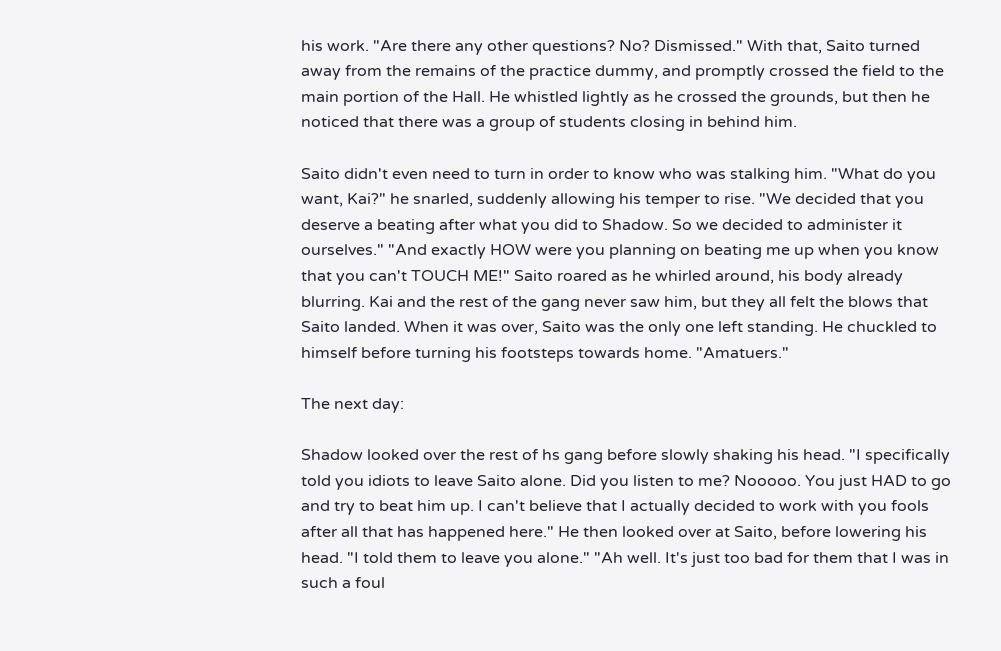his work. "Are there any other questions? No? Dismissed." With that, Saito turned away from the remains of the practice dummy, and promptly crossed the field to the main portion of the Hall. He whistled lightly as he crossed the grounds, but then he noticed that there was a group of students closing in behind him.

Saito didn't even need to turn in order to know who was stalking him. "What do you want, Kai?" he snarled, suddenly allowing his temper to rise. "We decided that you deserve a beating after what you did to Shadow. So we decided to administer it ourselves." "And exactly HOW were you planning on beating me up when you know that you can't TOUCH ME!" Saito roared as he whirled around, his body already blurring. Kai and the rest of the gang never saw him, but they all felt the blows that Saito landed. When it was over, Saito was the only one left standing. He chuckled to himself before turning his footsteps towards home. "Amatuers."

The next day:

Shadow looked over the rest of hs gang before slowly shaking his head. "I specifically told you idiots to leave Saito alone. Did you listen to me? Nooooo. You just HAD to go and try to beat him up. I can't believe that I actually decided to work with you fools after all that has happened here." He then looked over at Saito, before lowering his head. "I told them to leave you alone." "Ah well. It's just too bad for them that I was in such a foul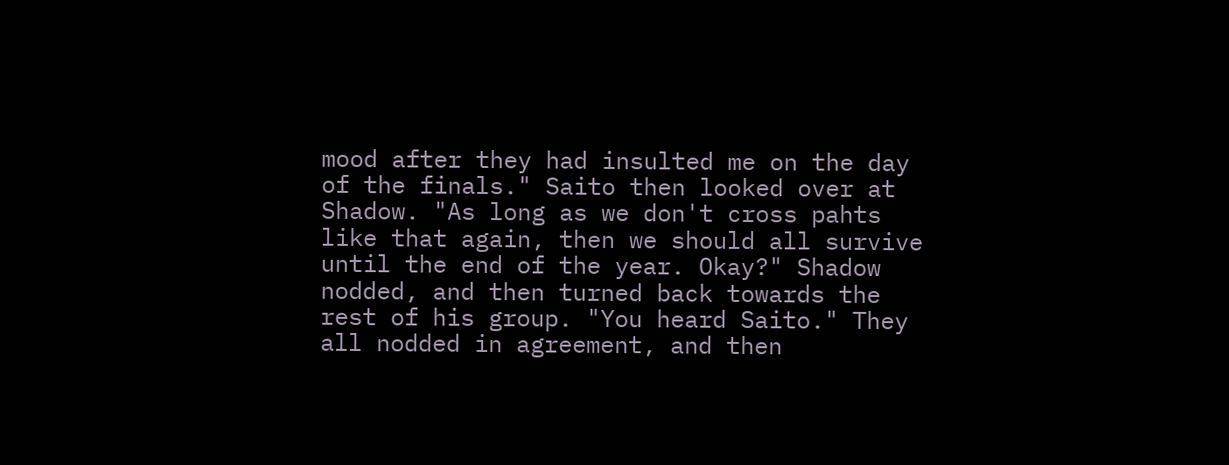mood after they had insulted me on the day of the finals." Saito then looked over at Shadow. "As long as we don't cross pahts like that again, then we should all survive until the end of the year. Okay?" Shadow nodded, and then turned back towards the rest of his group. "You heard Saito." They all nodded in agreement, and then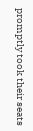promptly took their seats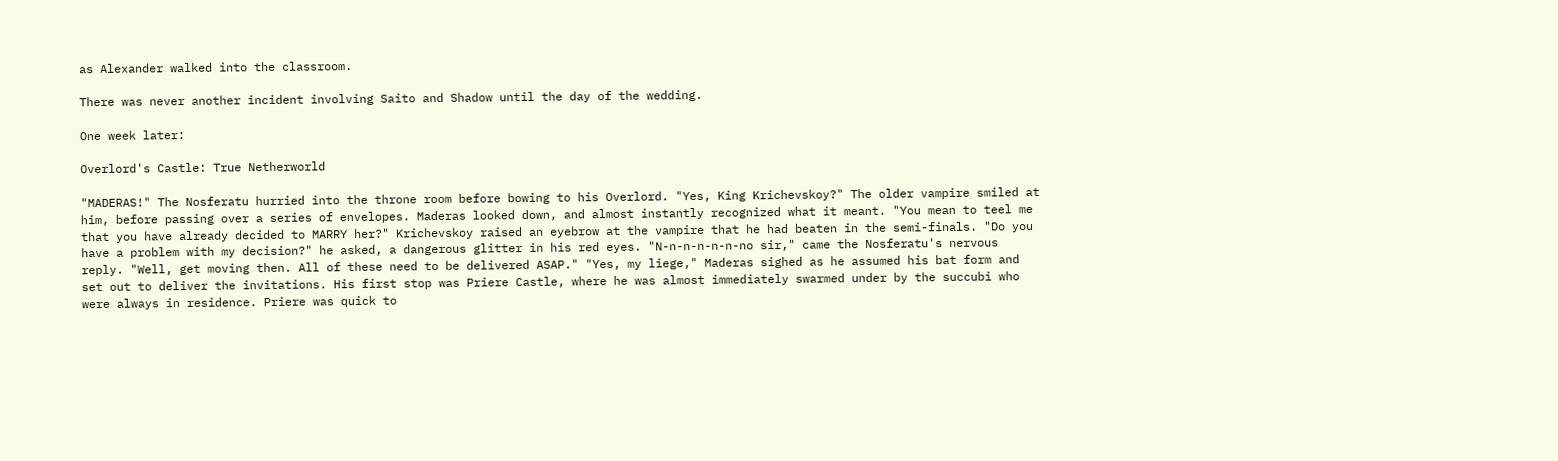as Alexander walked into the classroom.

There was never another incident involving Saito and Shadow until the day of the wedding.

One week later:

Overlord's Castle: True Netherworld

"MADERAS!" The Nosferatu hurried into the throne room before bowing to his Overlord. "Yes, King Krichevskoy?" The older vampire smiled at him, before passing over a series of envelopes. Maderas looked down, and almost instantly recognized what it meant. "You mean to teel me that you have already decided to MARRY her?" Krichevskoy raised an eyebrow at the vampire that he had beaten in the semi-finals. "Do you have a problem with my decision?" he asked, a dangerous glitter in his red eyes. "N-n-n-n-n-n-no sir," came the Nosferatu's nervous reply. "Well, get moving then. All of these need to be delivered ASAP." "Yes, my liege," Maderas sighed as he assumed his bat form and set out to deliver the invitations. His first stop was Priere Castle, where he was almost immediately swarmed under by the succubi who were always in residence. Priere was quick to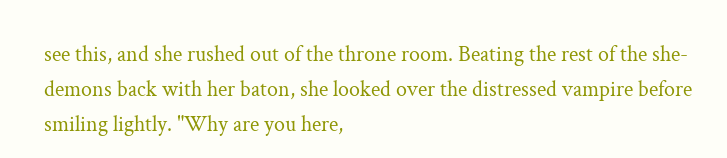see this, and she rushed out of the throne room. Beating the rest of the she-demons back with her baton, she looked over the distressed vampire before smiling lightly. "Why are you here,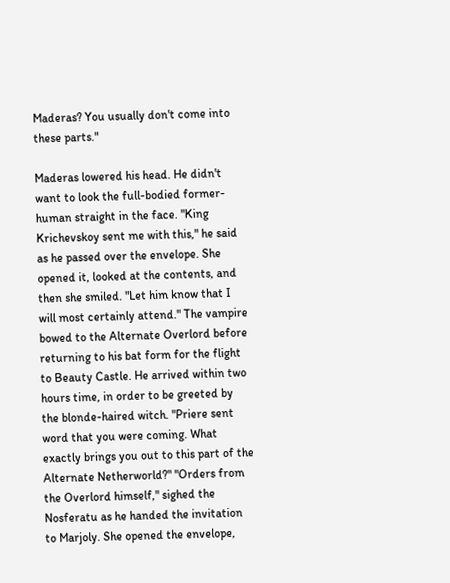Maderas? You usually don't come into these parts."

Maderas lowered his head. He didn't want to look the full-bodied former-human straight in the face. "King Krichevskoy sent me with this," he said as he passed over the envelope. She opened it, looked at the contents, and then she smiled. "Let him know that I will most certainly attend." The vampire bowed to the Alternate Overlord before returning to his bat form for the flight to Beauty Castle. He arrived within two hours time, in order to be greeted by the blonde-haired witch. "Priere sent word that you were coming. What exactly brings you out to this part of the Alternate Netherworld?" "Orders from the Overlord himself," sighed the Nosferatu as he handed the invitation to Marjoly. She opened the envelope,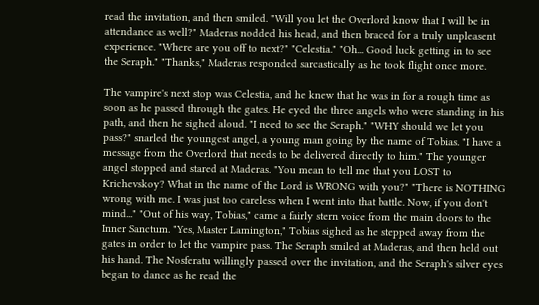read the invitation, and then smiled. "Will you let the Overlord know that I will be in attendance as well?" Maderas nodded his head, and then braced for a truly unpleasent experience. "Where are you off to next?" "Celestia." "Oh... Good luck getting in to see the Seraph." "Thanks," Maderas responded sarcastically as he took flight once more.

The vampire's next stop was Celestia, and he knew that he was in for a rough time as soon as he passed through the gates. He eyed the three angels who were standing in his path, and then he sighed aloud. "I need to see the Seraph." "WHY should we let you pass?" snarled the youngest angel, a young man going by the name of Tobias. "I have a message from the Overlord that needs to be delivered directly to him." The younger angel stopped and stared at Maderas. "You mean to tell me that you LOST to Krichevskoy? What in the name of the Lord is WRONG with you?" "There is NOTHING wrong with me. I was just too careless when I went into that battle. Now, if you don't mind..." "Out of his way, Tobias," came a fairly stern voice from the main doors to the Inner Sanctum. "Yes, Master Lamington," Tobias sighed as he stepped away from the gates in order to let the vampire pass. The Seraph smiled at Maderas, and then held out his hand. The Nosferatu willingly passed over the invitation, and the Seraph's silver eyes began to dance as he read the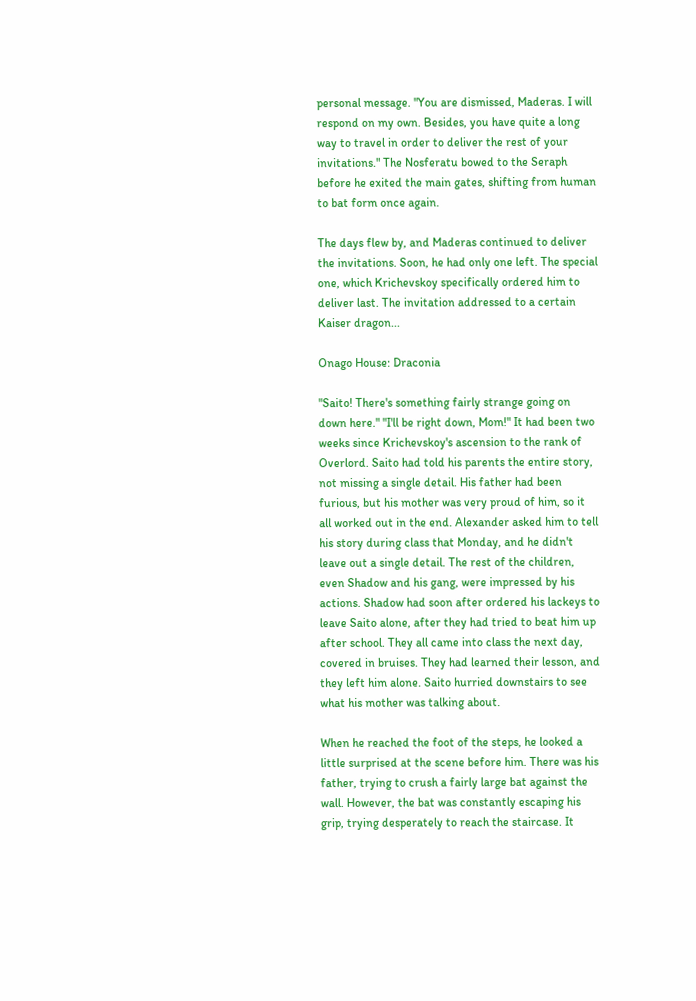personal message. "You are dismissed, Maderas. I will respond on my own. Besides, you have quite a long way to travel in order to deliver the rest of your invitations." The Nosferatu bowed to the Seraph before he exited the main gates, shifting from human to bat form once again.

The days flew by, and Maderas continued to deliver the invitations. Soon, he had only one left. The special one, which Krichevskoy specifically ordered him to deliver last. The invitation addressed to a certain Kaiser dragon...

Onago House: Draconia

"Saito! There's something fairly strange going on down here." "I'll be right down, Mom!" It had been two weeks since Krichevskoy's ascension to the rank of Overlord. Saito had told his parents the entire story, not missing a single detail. His father had been furious, but his mother was very proud of him, so it all worked out in the end. Alexander asked him to tell his story during class that Monday, and he didn't leave out a single detail. The rest of the children, even Shadow and his gang, were impressed by his actions. Shadow had soon after ordered his lackeys to leave Saito alone, after they had tried to beat him up after school. They all came into class the next day, covered in bruises. They had learned their lesson, and they left him alone. Saito hurried downstairs to see what his mother was talking about.

When he reached the foot of the steps, he looked a little surprised at the scene before him. There was his father, trying to crush a fairly large bat against the wall. However, the bat was constantly escaping his grip, trying desperately to reach the staircase. It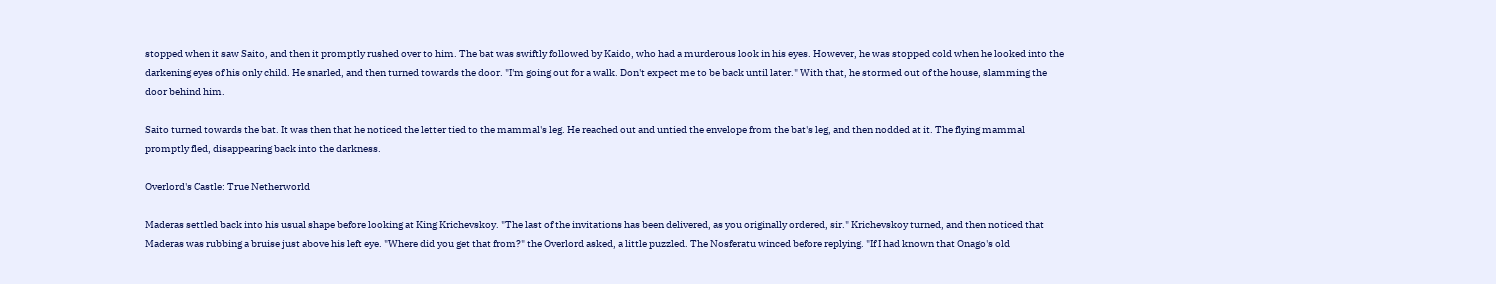stopped when it saw Saito, and then it promptly rushed over to him. The bat was swiftly followed by Kaido, who had a murderous look in his eyes. However, he was stopped cold when he looked into the darkening eyes of his only child. He snarled, and then turned towards the door. "I'm going out for a walk. Don't expect me to be back until later." With that, he stormed out of the house, slamming the door behind him.

Saito turned towards the bat. It was then that he noticed the letter tied to the mammal's leg. He reached out and untied the envelope from the bat's leg, and then nodded at it. The flying mammal promptly fled, disappearing back into the darkness.

Overlord's Castle: True Netherworld

Maderas settled back into his usual shape before looking at King Krichevskoy. "The last of the invitations has been delivered, as you originally ordered, sir." Krichevskoy turned, and then noticed that Maderas was rubbing a bruise just above his left eye. "Where did you get that from?" the Overlord asked, a little puzzled. The Nosferatu winced before replying. "If I had known that Onago's old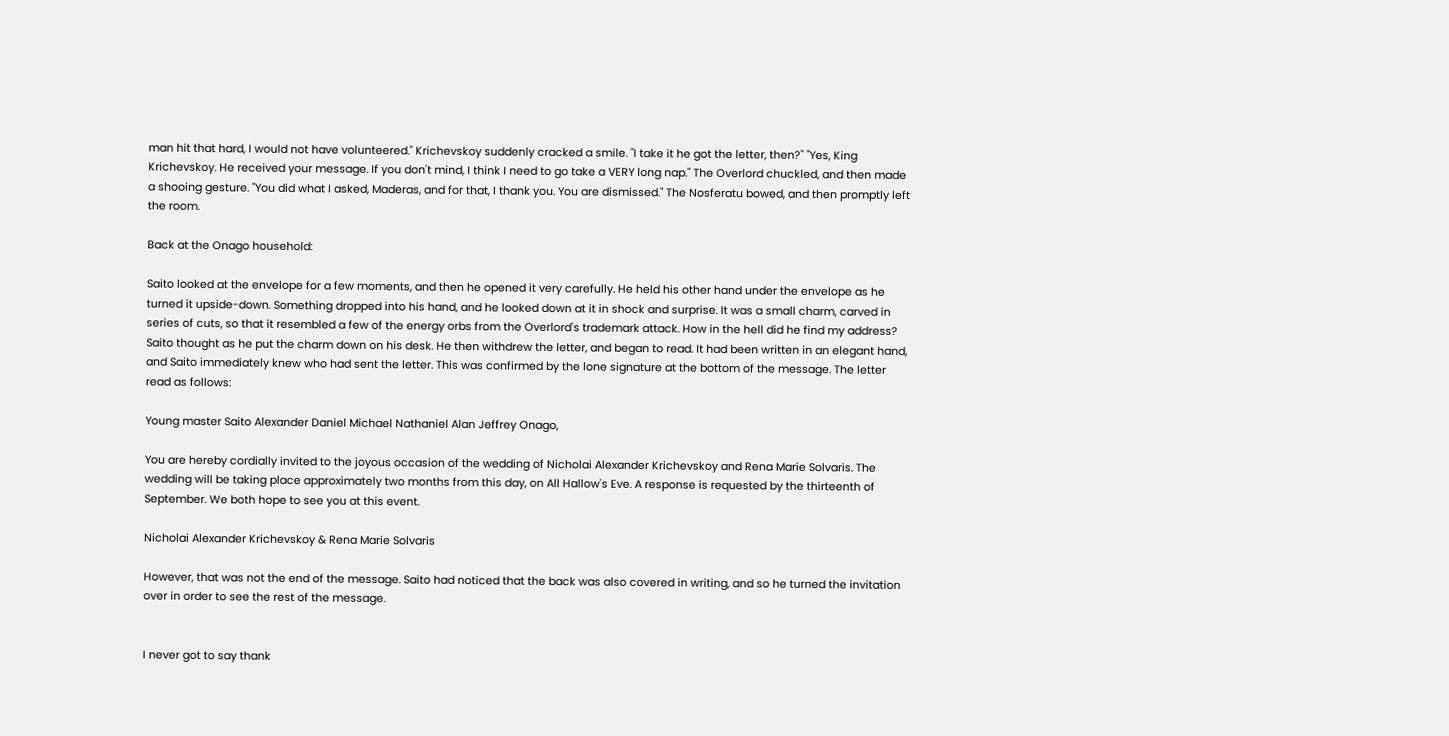man hit that hard, I would not have volunteered." Krichevskoy suddenly cracked a smile. "I take it he got the letter, then?" "Yes, King Krichevskoy. He received your message. If you don't mind, I think I need to go take a VERY long nap." The Overlord chuckled, and then made a shooing gesture. "You did what I asked, Maderas, and for that, I thank you. You are dismissed." The Nosferatu bowed, and then promptly left the room.

Back at the Onago household:

Saito looked at the envelope for a few moments, and then he opened it very carefully. He held his other hand under the envelope as he turned it upside-down. Something dropped into his hand, and he looked down at it in shock and surprise. It was a small charm, carved in series of cuts, so that it resembled a few of the energy orbs from the Overlord's trademark attack. How in the hell did he find my address? Saito thought as he put the charm down on his desk. He then withdrew the letter, and began to read. It had been written in an elegant hand, and Saito immediately knew who had sent the letter. This was confirmed by the lone signature at the bottom of the message. The letter read as follows:

Young master Saito Alexander Daniel Michael Nathaniel Alan Jeffrey Onago,

You are hereby cordially invited to the joyous occasion of the wedding of Nicholai Alexander Krichevskoy and Rena Marie Solvaris. The wedding will be taking place approximately two months from this day, on All Hallow's Eve. A response is requested by the thirteenth of September. We both hope to see you at this event.

Nicholai Alexander Krichevskoy & Rena Marie Solvaris

However, that was not the end of the message. Saito had noticed that the back was also covered in writing, and so he turned the invitation over in order to see the rest of the message.


I never got to say thank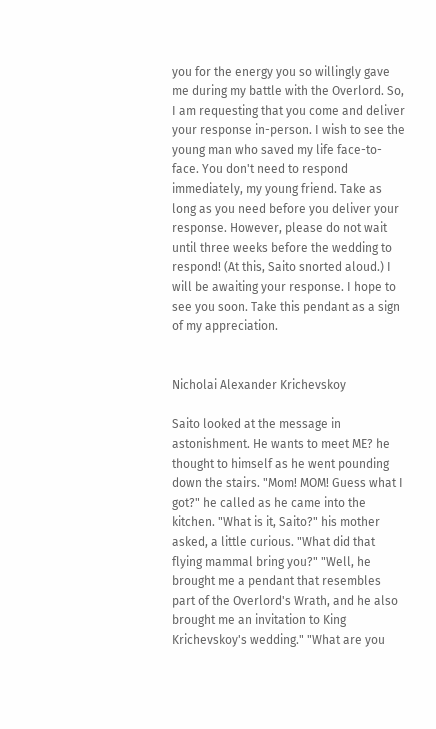you for the energy you so willingly gave me during my battle with the Overlord. So, I am requesting that you come and deliver your response in-person. I wish to see the young man who saved my life face-to-face. You don't need to respond immediately, my young friend. Take as long as you need before you deliver your response. However, please do not wait until three weeks before the wedding to respond! (At this, Saito snorted aloud.) I will be awaiting your response. I hope to see you soon. Take this pendant as a sign of my appreciation.


Nicholai Alexander Krichevskoy

Saito looked at the message in astonishment. He wants to meet ME? he thought to himself as he went pounding down the stairs. "Mom! MOM! Guess what I got?" he called as he came into the kitchen. "What is it, Saito?" his mother asked, a little curious. "What did that flying mammal bring you?" "Well, he brought me a pendant that resembles part of the Overlord's Wrath, and he also brought me an invitation to King Krichevskoy's wedding." "What are you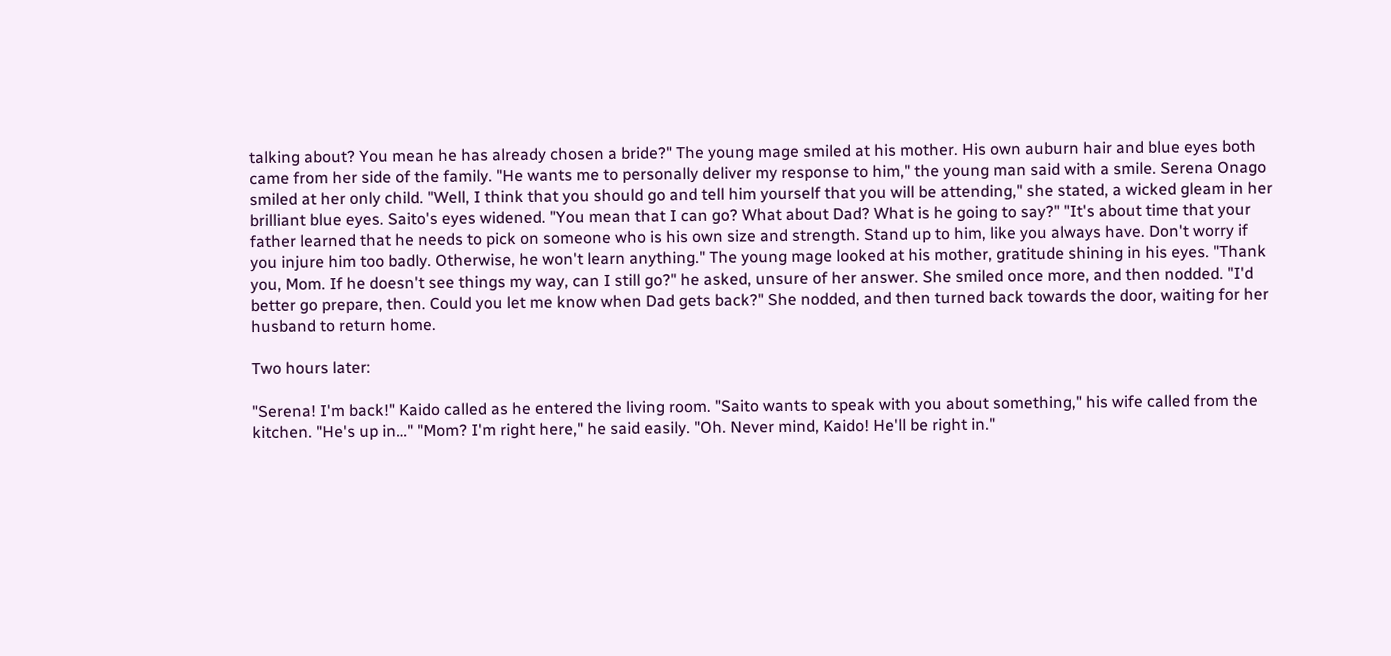talking about? You mean he has already chosen a bride?" The young mage smiled at his mother. His own auburn hair and blue eyes both came from her side of the family. "He wants me to personally deliver my response to him," the young man said with a smile. Serena Onago smiled at her only child. "Well, I think that you should go and tell him yourself that you will be attending," she stated, a wicked gleam in her brilliant blue eyes. Saito's eyes widened. "You mean that I can go? What about Dad? What is he going to say?" "It's about time that your father learned that he needs to pick on someone who is his own size and strength. Stand up to him, like you always have. Don't worry if you injure him too badly. Otherwise, he won't learn anything." The young mage looked at his mother, gratitude shining in his eyes. "Thank you, Mom. If he doesn't see things my way, can I still go?" he asked, unsure of her answer. She smiled once more, and then nodded. "I'd better go prepare, then. Could you let me know when Dad gets back?" She nodded, and then turned back towards the door, waiting for her husband to return home.

Two hours later:

"Serena! I'm back!" Kaido called as he entered the living room. "Saito wants to speak with you about something," his wife called from the kitchen. "He's up in…" "Mom? I'm right here," he said easily. "Oh. Never mind, Kaido! He'll be right in."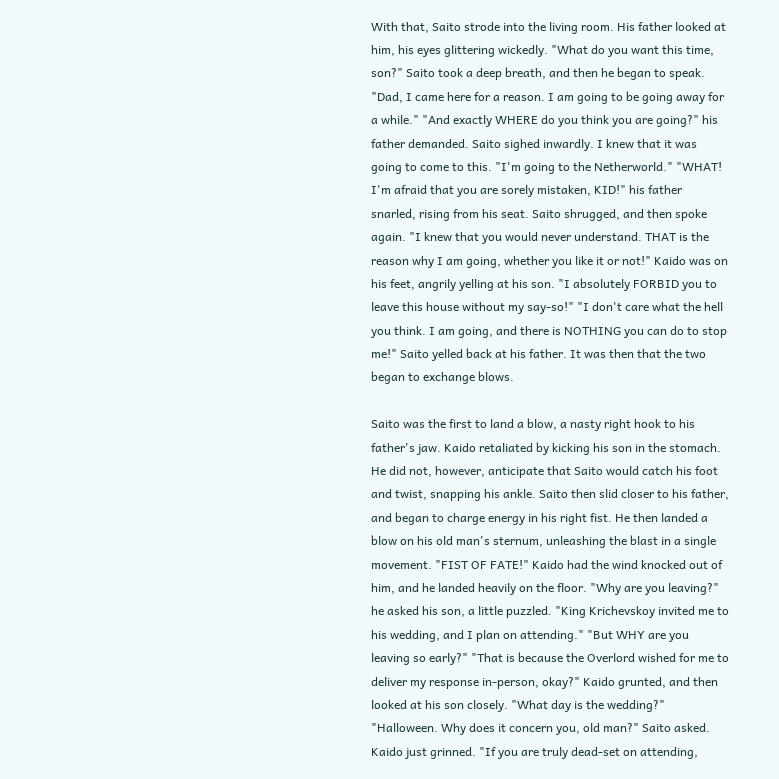With that, Saito strode into the living room. His father looked at him, his eyes glittering wickedly. "What do you want this time, son?" Saito took a deep breath, and then he began to speak. "Dad, I came here for a reason. I am going to be going away for a while." "And exactly WHERE do you think you are going?" his father demanded. Saito sighed inwardly. I knew that it was going to come to this. "I'm going to the Netherworld." "WHAT! I'm afraid that you are sorely mistaken, KID!" his father snarled, rising from his seat. Saito shrugged, and then spoke again. "I knew that you would never understand. THAT is the reason why I am going, whether you like it or not!" Kaido was on his feet, angrily yelling at his son. "I absolutely FORBID you to leave this house without my say-so!" "I don't care what the hell you think. I am going, and there is NOTHING you can do to stop me!" Saito yelled back at his father. It was then that the two began to exchange blows.

Saito was the first to land a blow, a nasty right hook to his father's jaw. Kaido retaliated by kicking his son in the stomach. He did not, however, anticipate that Saito would catch his foot and twist, snapping his ankle. Saito then slid closer to his father, and began to charge energy in his right fist. He then landed a blow on his old man's sternum, unleashing the blast in a single movement. "FIST OF FATE!" Kaido had the wind knocked out of him, and he landed heavily on the floor. "Why are you leaving?" he asked his son, a little puzzled. "King Krichevskoy invited me to his wedding, and I plan on attending." "But WHY are you leaving so early?" "That is because the Overlord wished for me to deliver my response in-person, okay?" Kaido grunted, and then looked at his son closely. "What day is the wedding?" "Halloween. Why does it concern you, old man?" Saito asked. Kaido just grinned. "If you are truly dead-set on attending,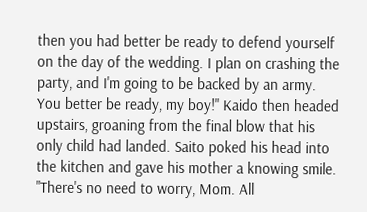then you had better be ready to defend yourself on the day of the wedding. I plan on crashing the party, and I'm going to be backed by an army. You better be ready, my boy!" Kaido then headed upstairs, groaning from the final blow that his only child had landed. Saito poked his head into the kitchen and gave his mother a knowing smile. "There's no need to worry, Mom. All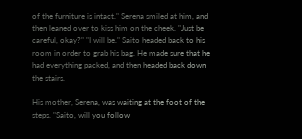of the furniture is intact." Serena smiled at him, and then leaned over to kiss him on the cheek. "Just be careful, okay?" "I will be." Saito headed back to his room in order to grab his bag. He made sure that he had everything packed, and then headed back down the stairs.

His mother, Serena, was waiting at the foot of the steps. "Saito, will you follow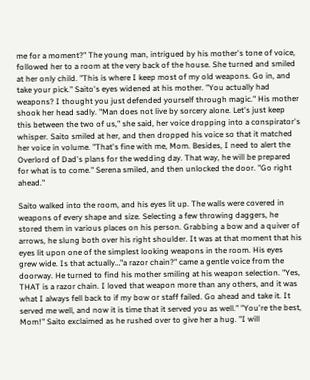me for a moment?" The young man, intrigued by his mother's tone of voice, followed her to a room at the very back of the house. She turned and smiled at her only child. "This is where I keep most of my old weapons. Go in, and take your pick." Saito's eyes widened at his mother. "You actually had weapons? I thought you just defended yourself through magic." His mother shook her head sadly. "Man does not live by sorcery alone. Let's just keep this between the two of us," she said, her voice dropping into a conspirator's whisper. Saito smiled at her, and then dropped his voice so that it matched her voice in volume. "That's fine with me, Mom. Besides, I need to alert the Overlord of Dad's plans for the wedding day. That way, he will be prepared for what is to come." Serena smiled, and then unlocked the door. "Go right ahead."

Saito walked into the room, and his eyes lit up. The walls were covered in weapons of every shape and size. Selecting a few throwing daggers, he stored them in various places on his person. Grabbing a bow and a quiver of arrows, he slung both over his right shoulder. It was at that moment that his eyes lit upon one of the simplest looking weapons in the room. His eyes grew wide. Is that actually…"a razor chain?" came a gentle voice from the doorway. He turned to find his mother smiling at his weapon selection. "Yes, THAT is a razor chain. I loved that weapon more than any others, and it was what I always fell back to if my bow or staff failed. Go ahead and take it. It served me well, and now it is time that it served you as well." "You're the best, Mom!" Saito exclaimed as he rushed over to give her a hug. "I will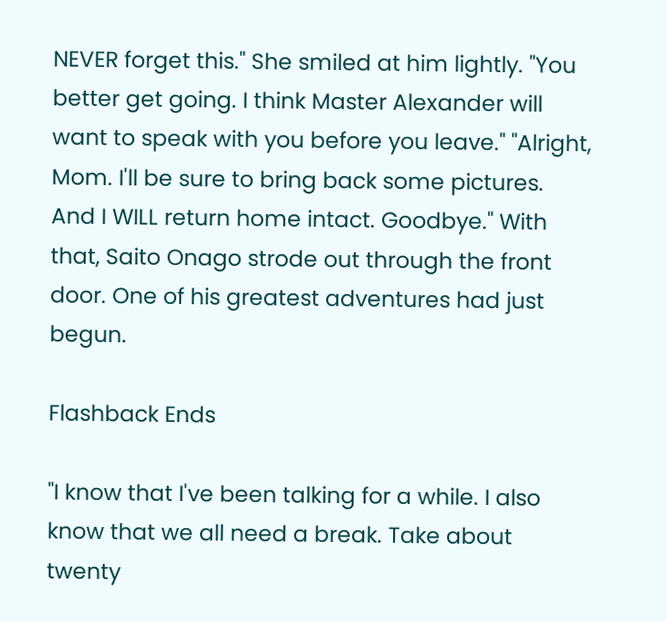NEVER forget this." She smiled at him lightly. "You better get going. I think Master Alexander will want to speak with you before you leave." "Alright, Mom. I'll be sure to bring back some pictures. And I WILL return home intact. Goodbye." With that, Saito Onago strode out through the front door. One of his greatest adventures had just begun.

Flashback Ends

"I know that I've been talking for a while. I also know that we all need a break. Take about twenty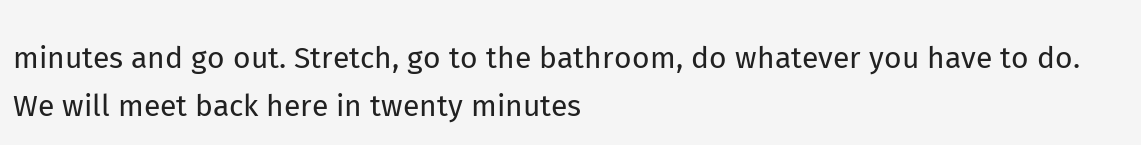minutes and go out. Stretch, go to the bathroom, do whatever you have to do. We will meet back here in twenty minutes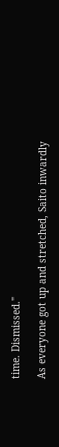time. Dismissed."

As everyone got up and stretched, Saito inwardly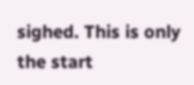sighed. This is only the start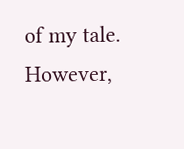of my tale. However,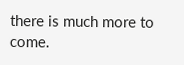there is much more to come.